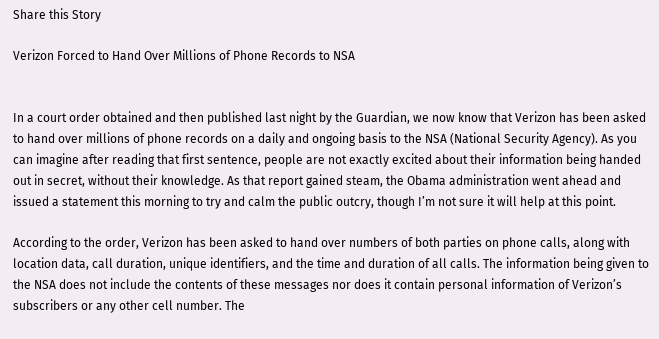Share this Story

Verizon Forced to Hand Over Millions of Phone Records to NSA


In a court order obtained and then published last night by the Guardian, we now know that Verizon has been asked to hand over millions of phone records on a daily and ongoing basis to the NSA (National Security Agency). As you can imagine after reading that first sentence, people are not exactly excited about their information being handed out in secret, without their knowledge. As that report gained steam, the Obama administration went ahead and issued a statement this morning to try and calm the public outcry, though I’m not sure it will help at this point.

According to the order, Verizon has been asked to hand over numbers of both parties on phone calls, along with location data, call duration, unique identifiers, and the time and duration of all calls. The information being given to the NSA does not include the contents of these messages nor does it contain personal information of Verizon’s subscribers or any other cell number. The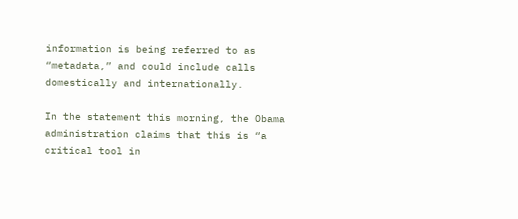information is being referred to as “metadata,” and could include calls domestically and internationally.

In the statement this morning, the Obama administration claims that this is “a critical tool in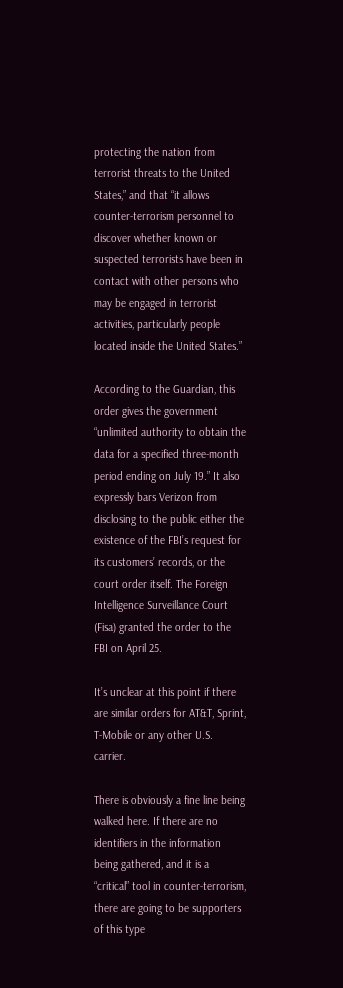protecting the nation from terrorist threats to the United States,” and that “it allows counter-terrorism personnel to discover whether known or suspected terrorists have been in contact with other persons who may be engaged in terrorist activities, particularly people located inside the United States.”

According to the Guardian, this order gives the government “unlimited authority to obtain the data for a specified three-month period ending on July 19.” It also expressly bars Verizon from disclosing to the public either the existence of the FBI’s request for its customers’ records, or the court order itself. The Foreign Intelligence Surveillance Court (Fisa) granted the order to the FBI on April 25.

It’s unclear at this point if there are similar orders for AT&T, Sprint, T-Mobile or any other U.S. carrier.

There is obviously a fine line being walked here. If there are no identifiers in the information being gathered, and it is a “critical” tool in counter-terrorism, there are going to be supporters of this type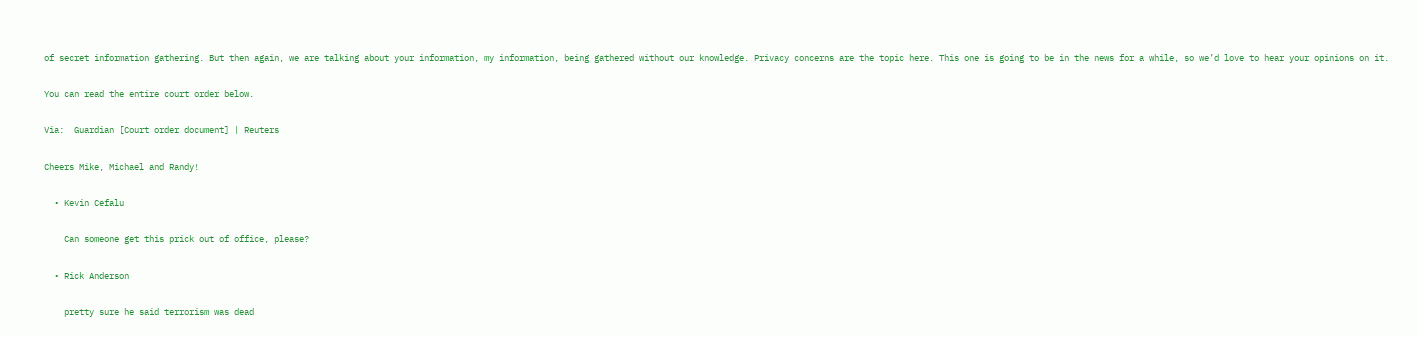of secret information gathering. But then again, we are talking about your information, my information, being gathered without our knowledge. Privacy concerns are the topic here. This one is going to be in the news for a while, so we’d love to hear your opinions on it.

You can read the entire court order below.

Via:  Guardian [Court order document] | Reuters

Cheers Mike, Michael and Randy!

  • Kevin Cefalu

    Can someone get this prick out of office, please?

  • Rick Anderson

    pretty sure he said terrorism was dead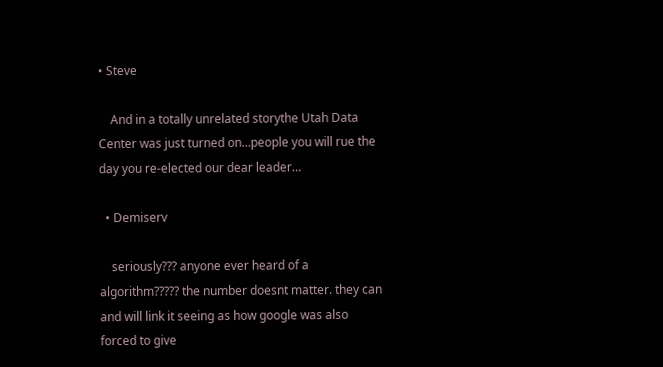• Steve

    And in a totally unrelated storythe Utah Data Center was just turned on…people you will rue the day you re-elected our dear leader…

  • Demiserv

    seriously??? anyone ever heard of a algorithm????? the number doesnt matter. they can and will link it seeing as how google was also forced to give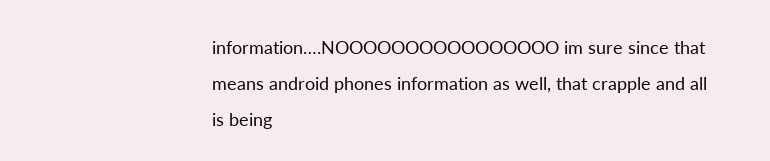information….NOOOOOOOOOOOOOOOO im sure since that means android phones information as well, that crapple and all is being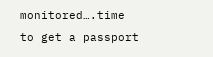monitored….time to get a passport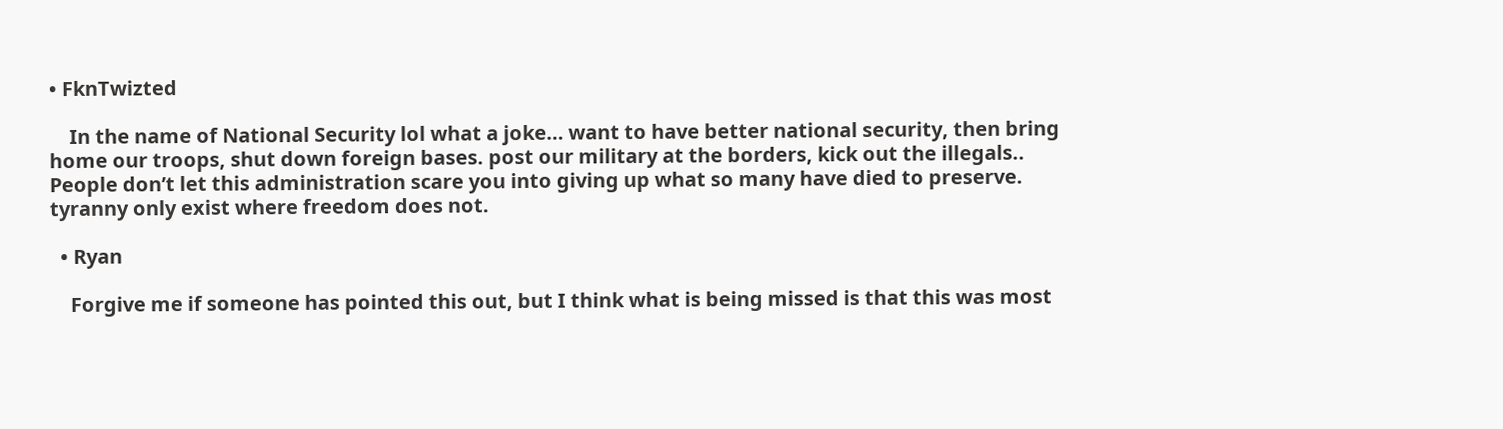• FknTwizted

    In the name of National Security lol what a joke… want to have better national security, then bring home our troops, shut down foreign bases. post our military at the borders, kick out the illegals.. People don’t let this administration scare you into giving up what so many have died to preserve. tyranny only exist where freedom does not.

  • Ryan

    Forgive me if someone has pointed this out, but I think what is being missed is that this was most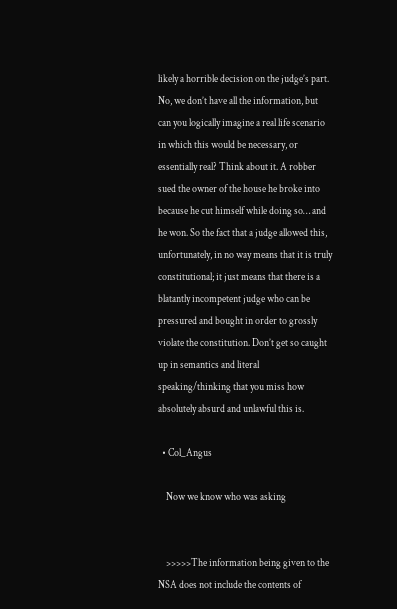likely a horrible decision on the judge’s part. No, we don’t have all the information, but can you logically imagine a real life scenario in which this would be necessary, or essentially real? Think about it. A robber sued the owner of the house he broke into because he cut himself while doing so… and he won. So the fact that a judge allowed this, unfortunately, in no way means that it is truly constitutional; it just means that there is a blatantly incompetent judge who can be pressured and bought in order to grossly violate the constitution. Don’t get so caught up in semantics and literal speaking/thinking that you miss how absolutely absurd and unlawful this is.

  • Col_Angus

    Now we know who was asking


    >>>>>The information being given to the NSA does not include the contents of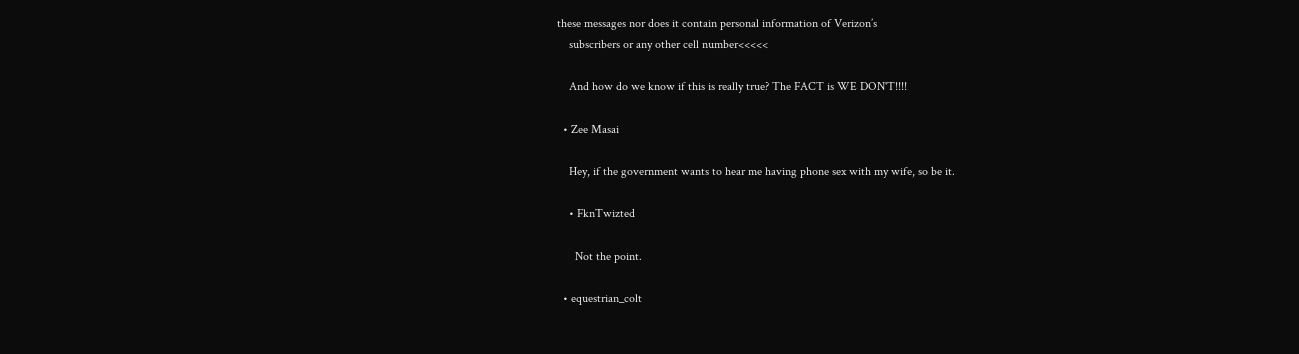these messages nor does it contain personal information of Verizon’s
    subscribers or any other cell number<<<<<

    And how do we know if this is really true? The FACT is WE DON'T!!!!

  • Zee Masai

    Hey, if the government wants to hear me having phone sex with my wife, so be it.

    • FknTwizted

      Not the point.

  • equestrian_colt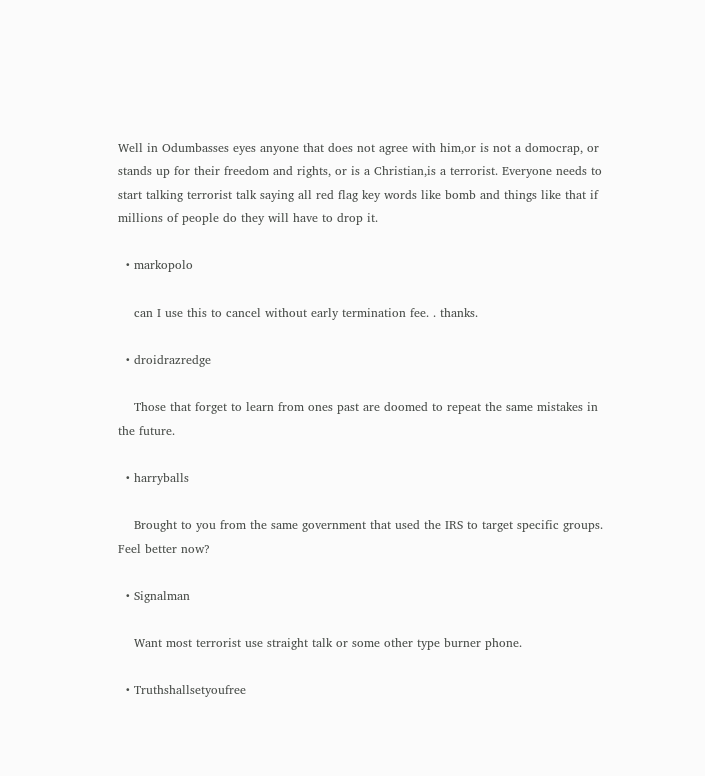Well in Odumbasses eyes anyone that does not agree with him,or is not a domocrap, or stands up for their freedom and rights, or is a Christian,is a terrorist. Everyone needs to start talking terrorist talk saying all red flag key words like bomb and things like that if millions of people do they will have to drop it.

  • markopolo

    can I use this to cancel without early termination fee. . thanks.

  • droidrazredge

    Those that forget to learn from ones past are doomed to repeat the same mistakes in the future.

  • harryballs

    Brought to you from the same government that used the IRS to target specific groups. Feel better now?

  • Signalman

    Want most terrorist use straight talk or some other type burner phone.

  • Truthshallsetyoufree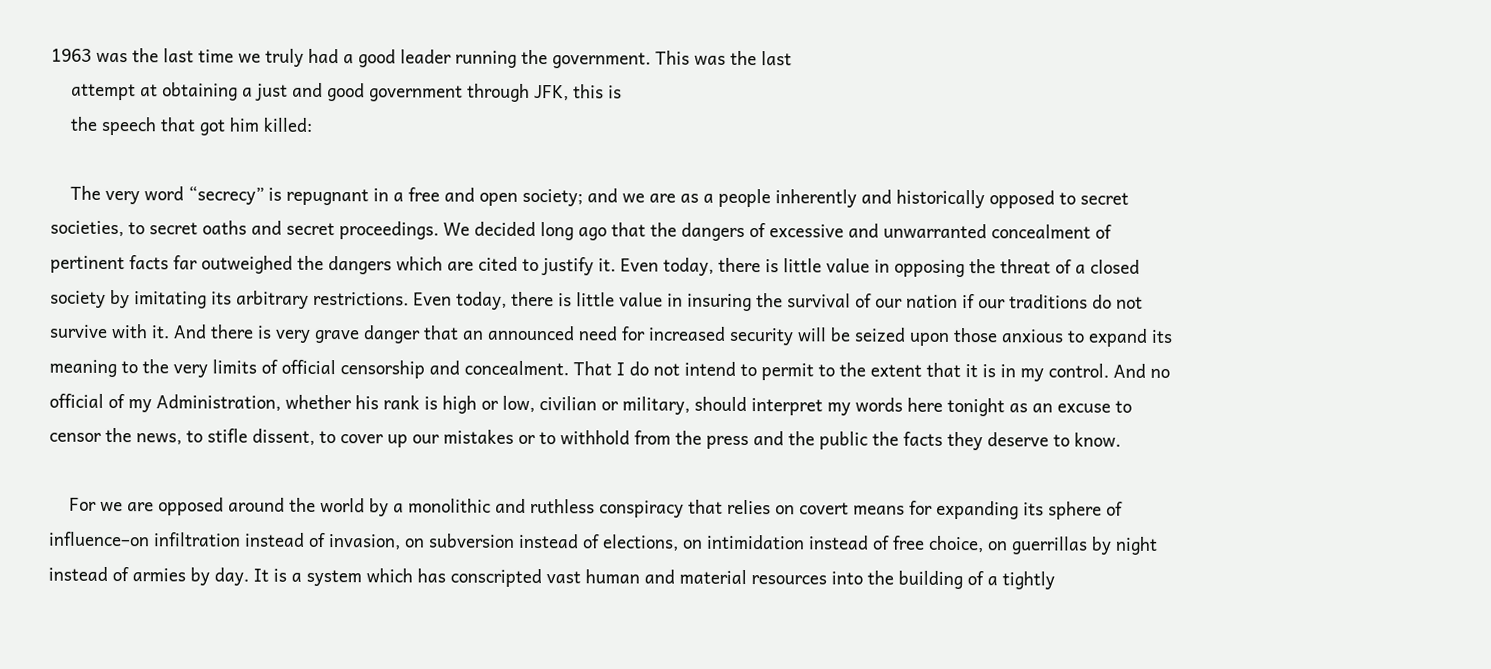1963 was the last time we truly had a good leader running the government. This was the last
    attempt at obtaining a just and good government through JFK, this is
    the speech that got him killed:

    The very word “secrecy” is repugnant in a free and open society; and we are as a people inherently and historically opposed to secret societies, to secret oaths and secret proceedings. We decided long ago that the dangers of excessive and unwarranted concealment of pertinent facts far outweighed the dangers which are cited to justify it. Even today, there is little value in opposing the threat of a closed society by imitating its arbitrary restrictions. Even today, there is little value in insuring the survival of our nation if our traditions do not survive with it. And there is very grave danger that an announced need for increased security will be seized upon those anxious to expand its meaning to the very limits of official censorship and concealment. That I do not intend to permit to the extent that it is in my control. And no official of my Administration, whether his rank is high or low, civilian or military, should interpret my words here tonight as an excuse to censor the news, to stifle dissent, to cover up our mistakes or to withhold from the press and the public the facts they deserve to know.

    For we are opposed around the world by a monolithic and ruthless conspiracy that relies on covert means for expanding its sphere of influence–on infiltration instead of invasion, on subversion instead of elections, on intimidation instead of free choice, on guerrillas by night instead of armies by day. It is a system which has conscripted vast human and material resources into the building of a tightly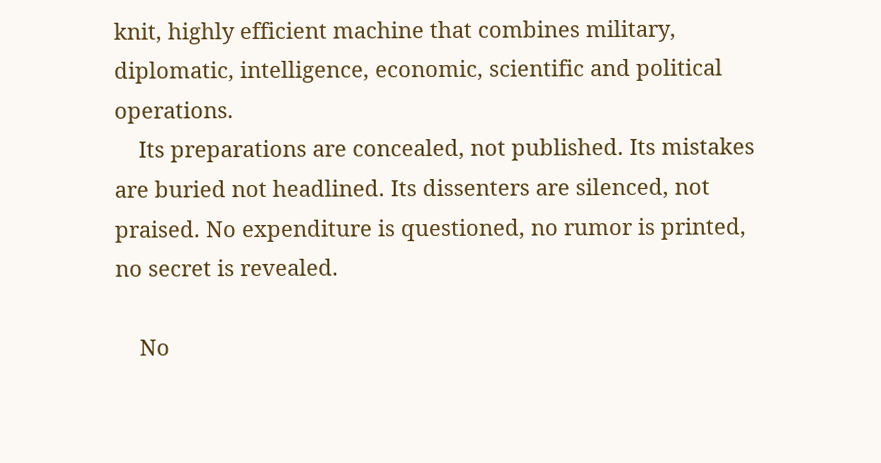knit, highly efficient machine that combines military, diplomatic, intelligence, economic, scientific and political operations.
    Its preparations are concealed, not published. Its mistakes are buried not headlined. Its dissenters are silenced, not praised. No expenditure is questioned, no rumor is printed, no secret is revealed.

    No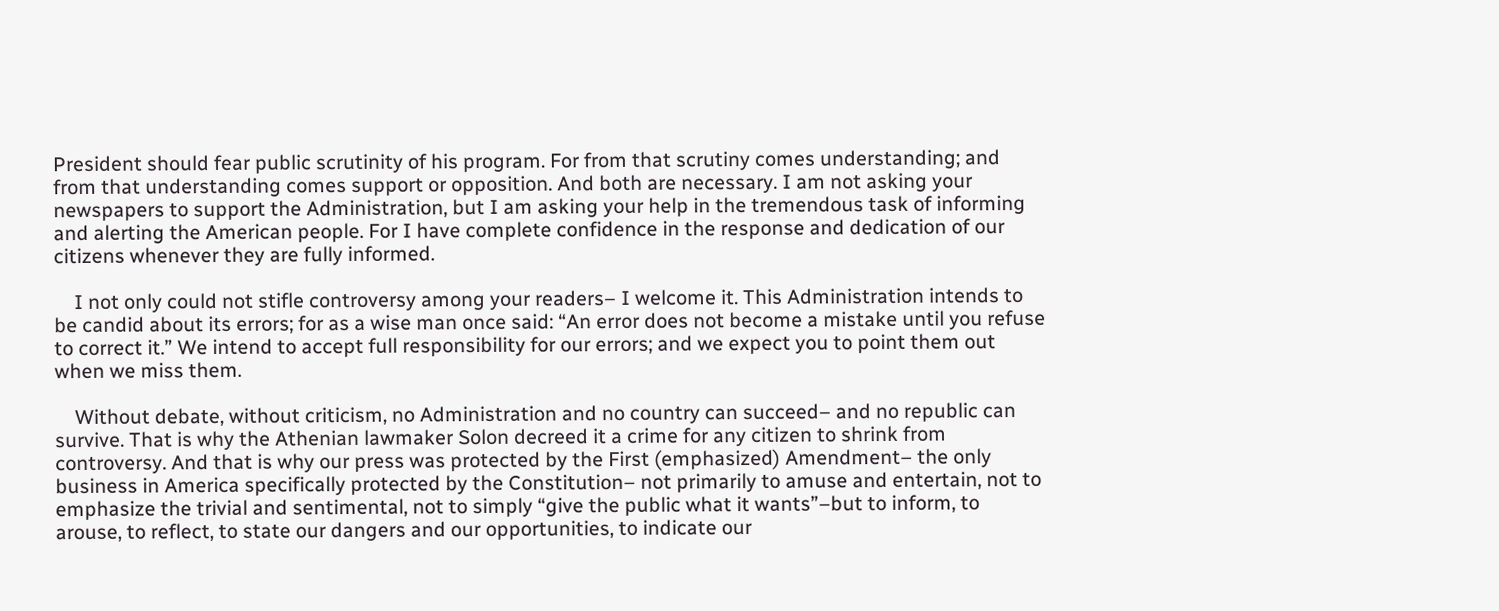President should fear public scrutinity of his program. For from that scrutiny comes understanding; and from that understanding comes support or opposition. And both are necessary. I am not asking your newspapers to support the Administration, but I am asking your help in the tremendous task of informing and alerting the American people. For I have complete confidence in the response and dedication of our citizens whenever they are fully informed.

    I not only could not stifle controversy among your readers– I welcome it. This Administration intends to be candid about its errors; for as a wise man once said: “An error does not become a mistake until you refuse to correct it.” We intend to accept full responsibility for our errors; and we expect you to point them out when we miss them.

    Without debate, without criticism, no Administration and no country can succeed– and no republic can survive. That is why the Athenian lawmaker Solon decreed it a crime for any citizen to shrink from controversy. And that is why our press was protected by the First (emphasized) Amendment– the only business in America specifically protected by the Constitution– not primarily to amuse and entertain, not to emphasize the trivial and sentimental, not to simply “give the public what it wants”–but to inform, to arouse, to reflect, to state our dangers and our opportunities, to indicate our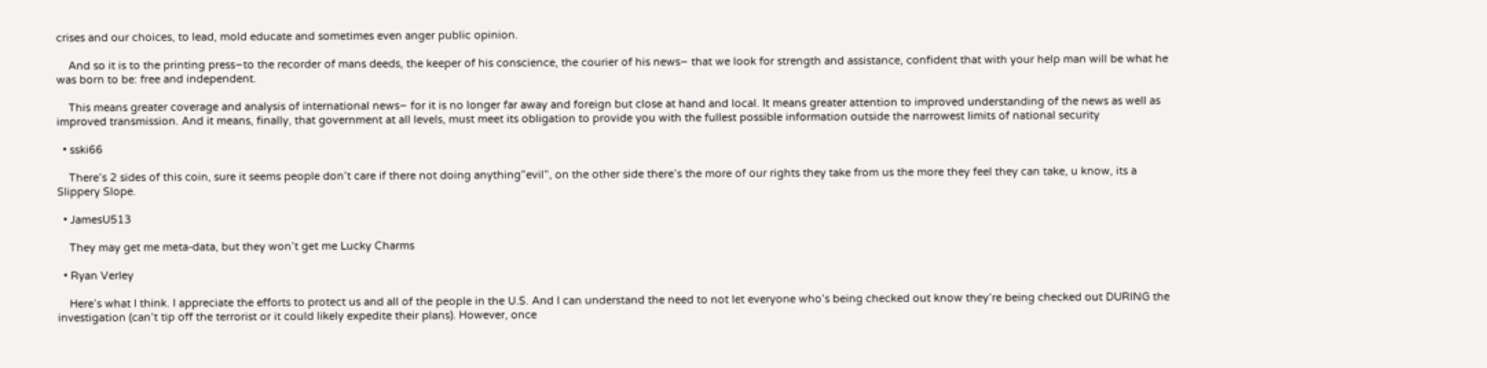crises and our choices, to lead, mold educate and sometimes even anger public opinion.

    And so it is to the printing press–to the recorder of mans deeds, the keeper of his conscience, the courier of his news– that we look for strength and assistance, confident that with your help man will be what he was born to be: free and independent.

    This means greater coverage and analysis of international news– for it is no longer far away and foreign but close at hand and local. It means greater attention to improved understanding of the news as well as improved transmission. And it means, finally, that government at all levels, must meet its obligation to provide you with the fullest possible information outside the narrowest limits of national security

  • sski66

    There’s 2 sides of this coin, sure it seems people don’t care if there not doing anything”evil”, on the other side there’s the more of our rights they take from us the more they feel they can take, u know, its a Slippery Slope.

  • JamesU513

    They may get me meta-data, but they won’t get me Lucky Charms

  • Ryan Verley

    Here’s what I think. I appreciate the efforts to protect us and all of the people in the U.S. And I can understand the need to not let everyone who’s being checked out know they’re being checked out DURING the investigation (can’t tip off the terrorist or it could likely expedite their plans). However, once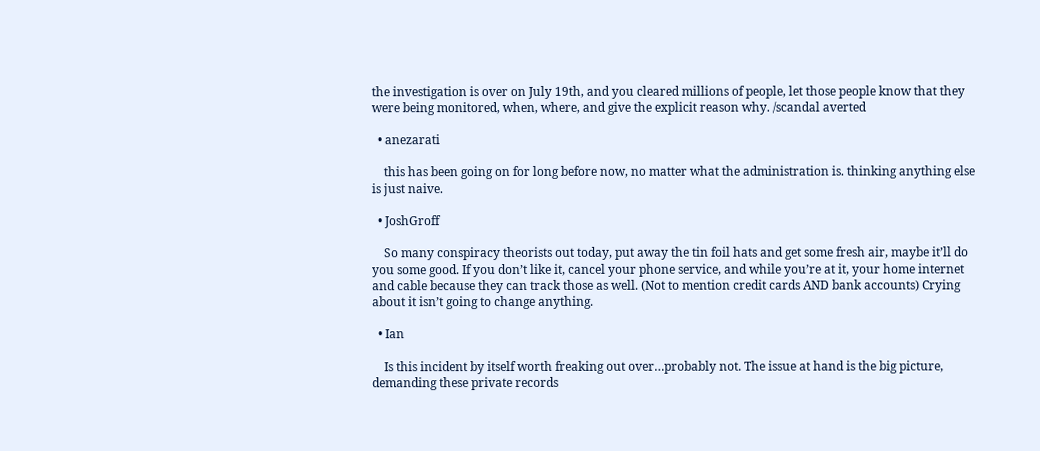the investigation is over on July 19th, and you cleared millions of people, let those people know that they were being monitored, when, where, and give the explicit reason why. /scandal averted

  • anezarati

    this has been going on for long before now, no matter what the administration is. thinking anything else is just naive.

  • JoshGroff

    So many conspiracy theorists out today, put away the tin foil hats and get some fresh air, maybe it’ll do you some good. If you don’t like it, cancel your phone service, and while you’re at it, your home internet and cable because they can track those as well. (Not to mention credit cards AND bank accounts) Crying about it isn’t going to change anything.

  • Ian

    Is this incident by itself worth freaking out over…probably not. The issue at hand is the big picture, demanding these private records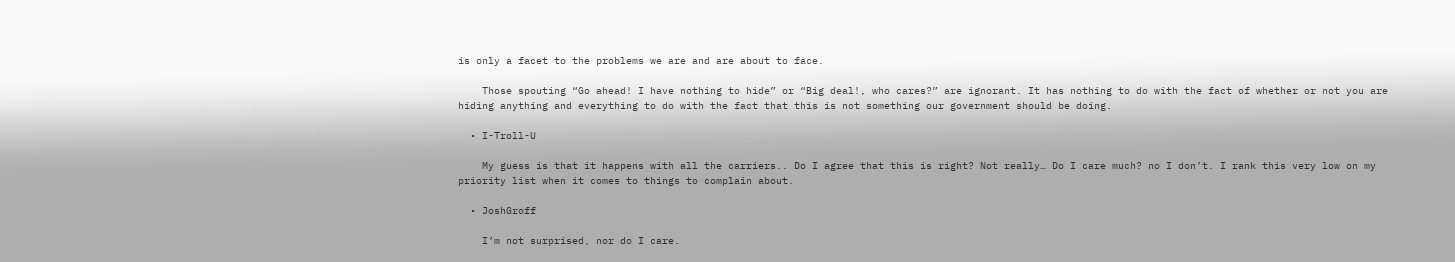is only a facet to the problems we are and are about to face.

    Those spouting “Go ahead! I have nothing to hide” or “Big deal!, who cares?” are ignorant. It has nothing to do with the fact of whether or not you are hiding anything and everything to do with the fact that this is not something our government should be doing.

  • I-Troll-U

    My guess is that it happens with all the carriers.. Do I agree that this is right? Not really… Do I care much? no I don’t. I rank this very low on my priority list when it comes to things to complain about.

  • JoshGroff

    I’m not surprised, nor do I care.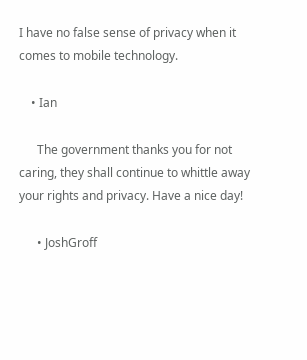I have no false sense of privacy when it comes to mobile technology.

    • Ian

      The government thanks you for not caring, they shall continue to whittle away your rights and privacy. Have a nice day!

      • JoshGroff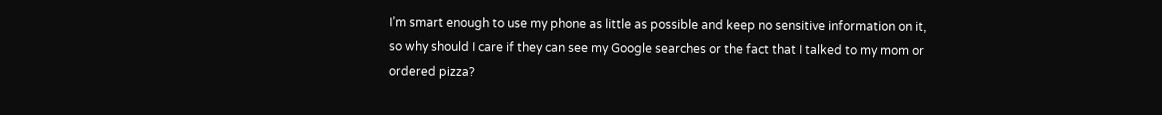I’m smart enough to use my phone as little as possible and keep no sensitive information on it, so why should I care if they can see my Google searches or the fact that I talked to my mom or ordered pizza?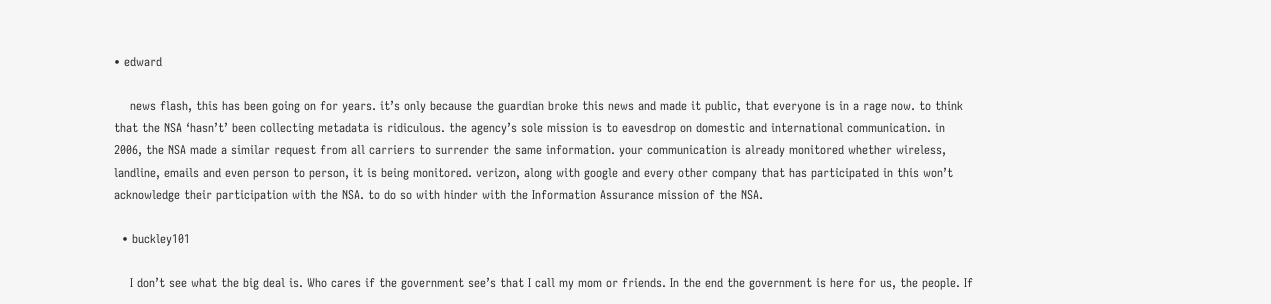• edward

    news flash, this has been going on for years. it’s only because the guardian broke this news and made it public, that everyone is in a rage now. to think that the NSA ‘hasn’t’ been collecting metadata is ridiculous. the agency’s sole mission is to eavesdrop on domestic and international communication. in 2006, the NSA made a similar request from all carriers to surrender the same information. your communication is already monitored whether wireless, landline, emails and even person to person, it is being monitored. verizon, along with google and every other company that has participated in this won’t acknowledge their participation with the NSA. to do so with hinder with the Information Assurance mission of the NSA.

  • buckley101

    I don’t see what the big deal is. Who cares if the government see’s that I call my mom or friends. In the end the government is here for us, the people. If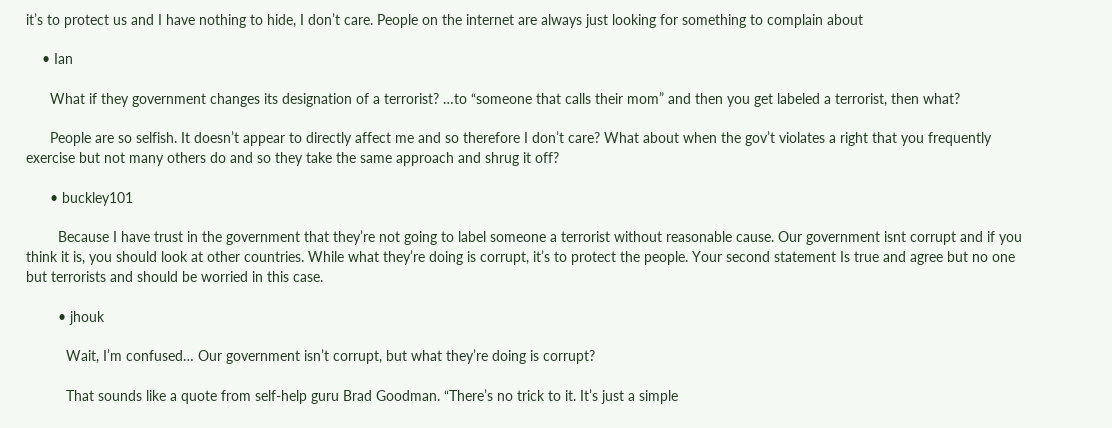it’s to protect us and I have nothing to hide, I don’t care. People on the internet are always just looking for something to complain about

    • Ian

      What if they government changes its designation of a terrorist? …to “someone that calls their mom” and then you get labeled a terrorist, then what?

      People are so selfish. It doesn’t appear to directly affect me and so therefore I don’t care? What about when the gov’t violates a right that you frequently exercise but not many others do and so they take the same approach and shrug it off?

      • buckley101

        Because I have trust in the government that they’re not going to label someone a terrorist without reasonable cause. Our government isnt corrupt and if you think it is, you should look at other countries. While what they’re doing is corrupt, it’s to protect the people. Your second statement Is true and agree but no one but terrorists and should be worried in this case.

        • jhouk

          Wait, I’m confused… Our government isn’t corrupt, but what they’re doing is corrupt?

          That sounds like a quote from self-help guru Brad Goodman. “There’s no trick to it. It’s just a simple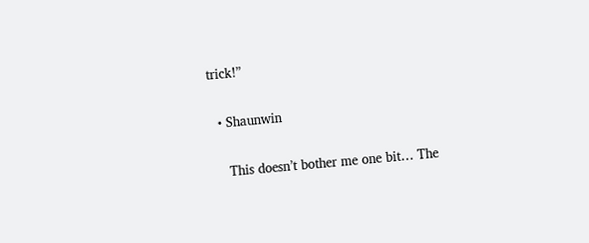trick!”

  • Shaunwin

    This doesn’t bother me one bit… The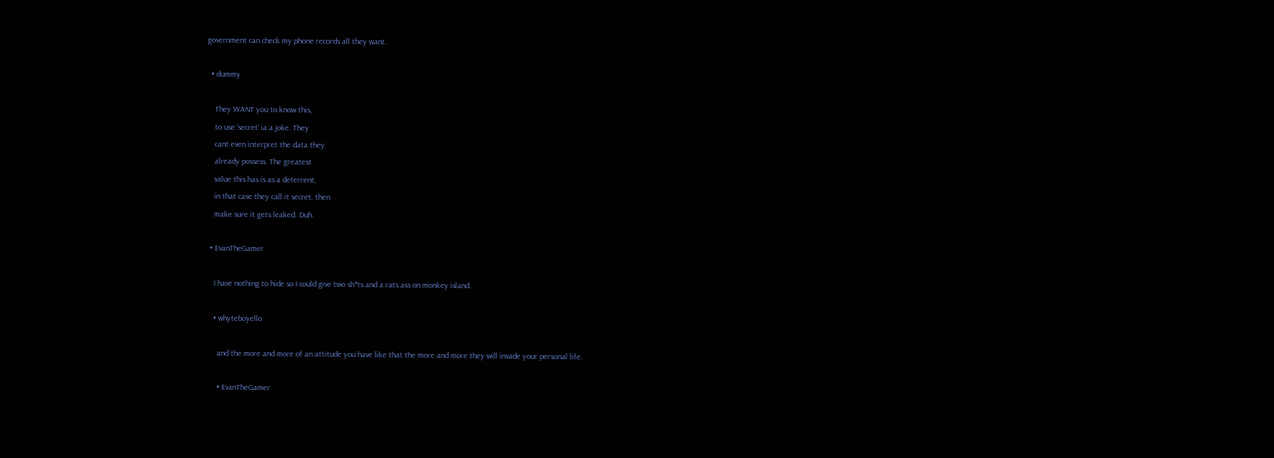government can check my phone records all they want.

  • dummy

    They WANT you to know this,
    to use ‘secret’ ia a joke. They
    cant even interpret the data they
    already possess. The greatest
    value this has is as a deterrent,
    in that case they call it secret, then
    make sure it gets leaked. Duh.

  • EvanTheGamer

    I have nothing to hide so I could give two sh*ts and a rats ass on monkey island.

    • whyteboyello

      and the more and more of an attitude you have like that the more and more they will invade your personal life.

      • EvanTheGamer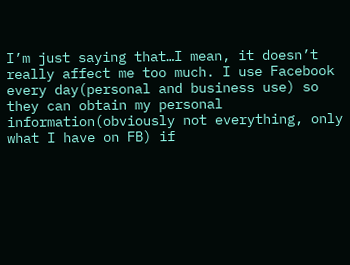I’m just saying that…I mean, it doesn’t really affect me too much. I use Facebook every day(personal and business use) so they can obtain my personal information(obviously not everything, only what I have on FB) if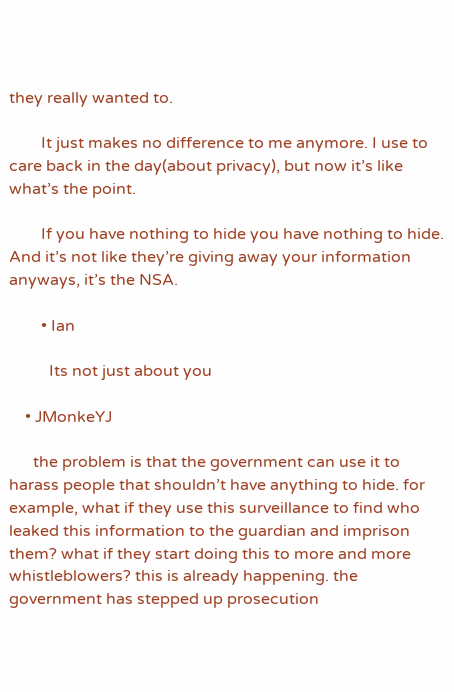they really wanted to.

        It just makes no difference to me anymore. I use to care back in the day(about privacy), but now it’s like what’s the point.

        If you have nothing to hide you have nothing to hide. And it’s not like they’re giving away your information anyways, it’s the NSA.

        • Ian

          Its not just about you

    • JMonkeYJ

      the problem is that the government can use it to harass people that shouldn’t have anything to hide. for example, what if they use this surveillance to find who leaked this information to the guardian and imprison them? what if they start doing this to more and more whistleblowers? this is already happening. the government has stepped up prosecution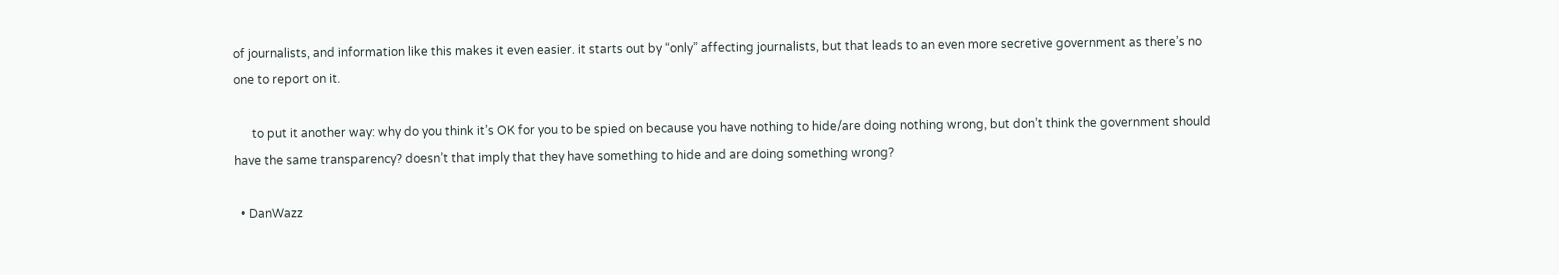of journalists, and information like this makes it even easier. it starts out by “only” affecting journalists, but that leads to an even more secretive government as there’s no one to report on it.

      to put it another way: why do you think it’s OK for you to be spied on because you have nothing to hide/are doing nothing wrong, but don’t think the government should have the same transparency? doesn’t that imply that they have something to hide and are doing something wrong?

  • DanWazz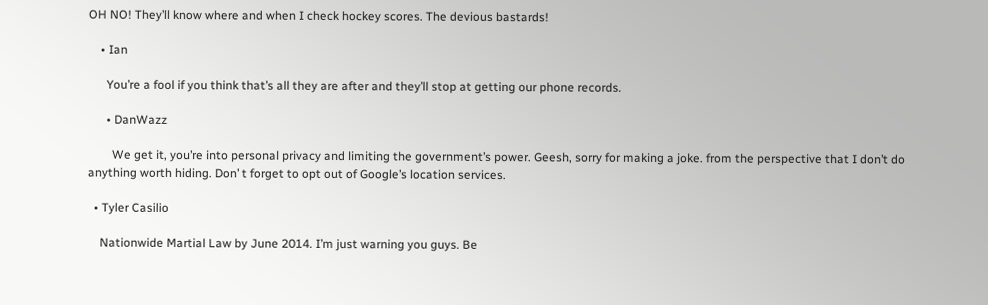OH NO! They’ll know where and when I check hockey scores. The devious bastards!

    • Ian

      You’re a fool if you think that’s all they are after and they’ll stop at getting our phone records.

      • DanWazz

        We get it, you’re into personal privacy and limiting the government’s power. Geesh, sorry for making a joke. from the perspective that I don’t do anything worth hiding. Don’ t forget to opt out of Google’s location services.

  • Tyler Casilio

    Nationwide Martial Law by June 2014. I’m just warning you guys. Be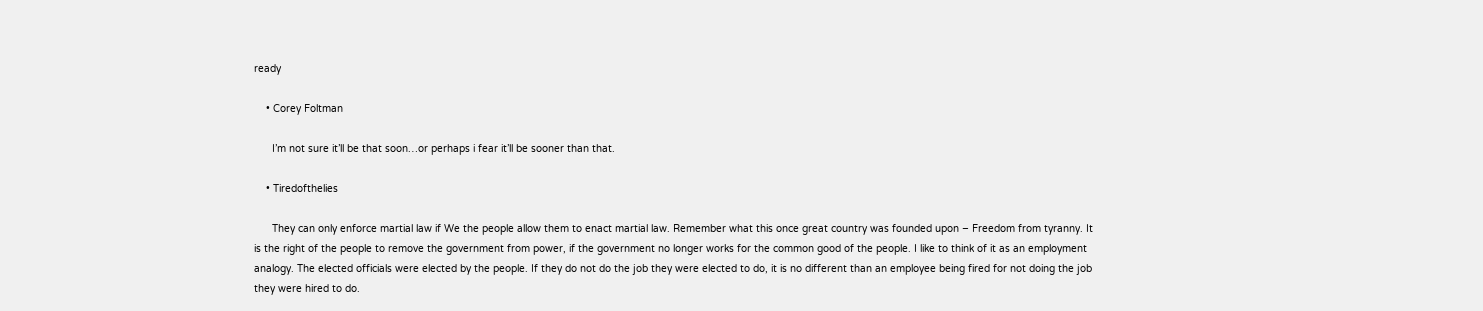ready

    • Corey Foltman

      I’m not sure it’ll be that soon…or perhaps i fear it’ll be sooner than that.

    • Tiredofthelies

      They can only enforce martial law if We the people allow them to enact martial law. Remember what this once great country was founded upon – Freedom from tyranny. It is the right of the people to remove the government from power, if the government no longer works for the common good of the people. I like to think of it as an employment analogy. The elected officials were elected by the people. If they do not do the job they were elected to do, it is no different than an employee being fired for not doing the job they were hired to do.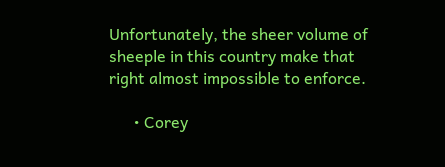Unfortunately, the sheer volume of sheeple in this country make that right almost impossible to enforce.

      • Corey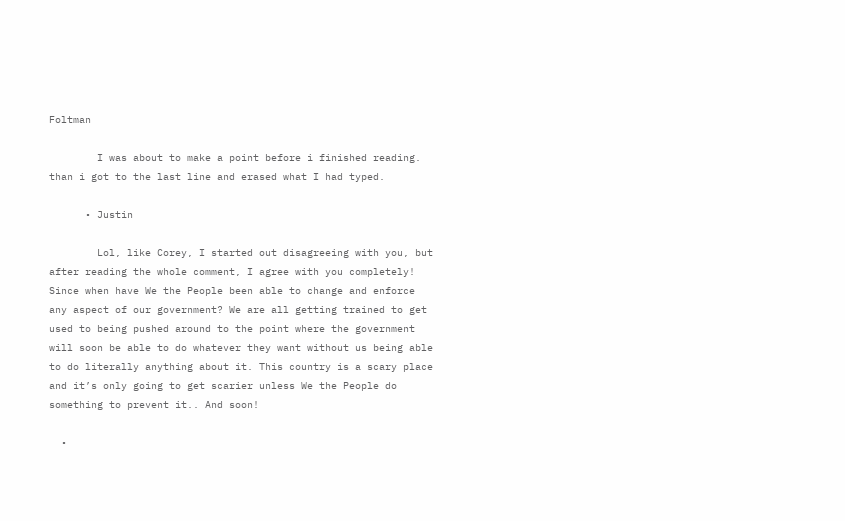Foltman

        I was about to make a point before i finished reading. than i got to the last line and erased what I had typed.

      • Justin

        Lol, like Corey, I started out disagreeing with you, but after reading the whole comment, I agree with you completely! Since when have We the People been able to change and enforce any aspect of our government? We are all getting trained to get used to being pushed around to the point where the government will soon be able to do whatever they want without us being able to do literally anything about it. This country is a scary place and it’s only going to get scarier unless We the People do something to prevent it.. And soon!

  •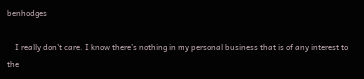benhodges

    I really don’t care. I know there’s nothing in my personal business that is of any interest to the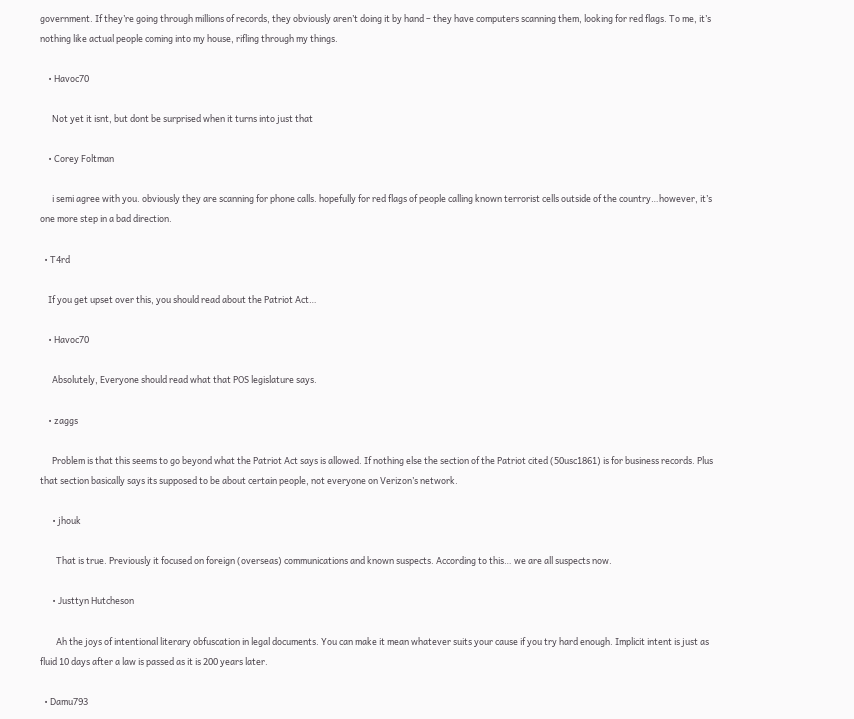government. If they’re going through millions of records, they obviously aren’t doing it by hand – they have computers scanning them, looking for red flags. To me, it’s nothing like actual people coming into my house, rifling through my things.

    • Havoc70

      Not yet it isnt, but dont be surprised when it turns into just that

    • Corey Foltman

      i semi agree with you. obviously they are scanning for phone calls. hopefully for red flags of people calling known terrorist cells outside of the country…however, it’s one more step in a bad direction.

  • T4rd

    If you get upset over this, you should read about the Patriot Act…

    • Havoc70

      Absolutely, Everyone should read what that POS legislature says.

    • zaggs

      Problem is that this seems to go beyond what the Patriot Act says is allowed. If nothing else the section of the Patriot cited (50usc1861) is for business records. Plus that section basically says its supposed to be about certain people, not everyone on Verizon’s network.

      • jhouk

        That is true. Previously it focused on foreign (overseas) communications and known suspects. According to this… we are all suspects now.

      • Justtyn Hutcheson

        Ah the joys of intentional literary obfuscation in legal documents. You can make it mean whatever suits your cause if you try hard enough. Implicit intent is just as fluid 10 days after a law is passed as it is 200 years later.

  • Damu793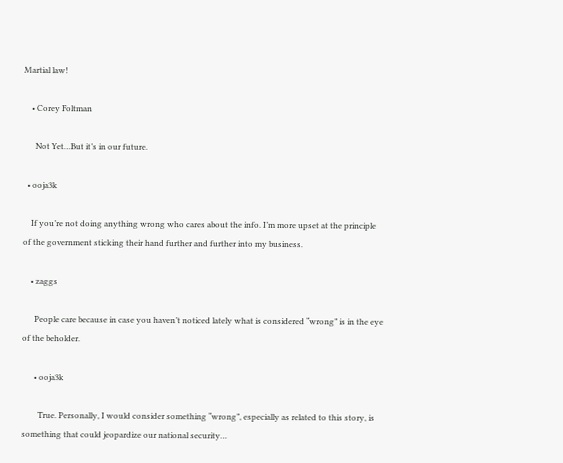Martial law!

    • Corey Foltman

      Not Yet…But it’s in our future.

  • ooja3k

    If you’re not doing anything wrong who cares about the info. I’m more upset at the principle of the government sticking their hand further and further into my business.

    • zaggs

      People care because in case you haven’t noticed lately what is considered “wrong” is in the eye of the beholder.

      • ooja3k

        True. Personally, I would consider something “wrong”, especially as related to this story, is something that could jeopardize our national security…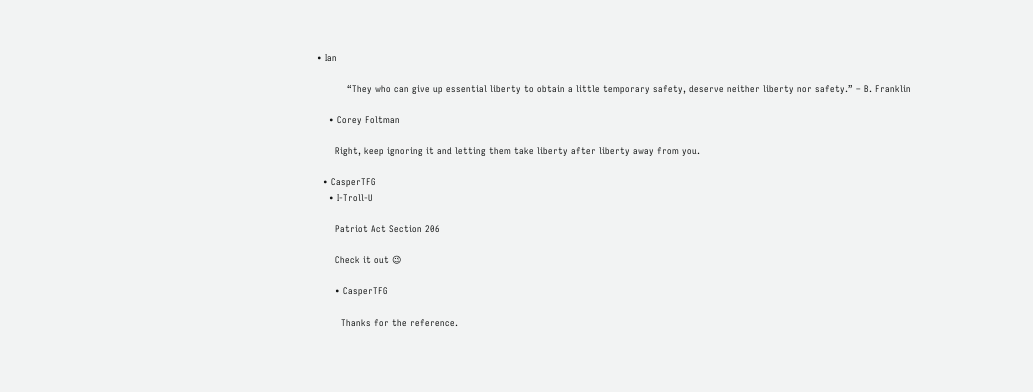• Ian

          “They who can give up essential liberty to obtain a little temporary safety, deserve neither liberty nor safety.” – B. Franklin

    • Corey Foltman

      Right, keep ignoring it and letting them take liberty after liberty away from you.

  • CasperTFG
    • I-Troll-U

      Patriot Act Section 206

      Check it out 😉

      • CasperTFG

        Thanks for the reference.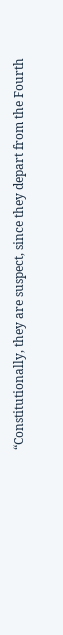“Constitutionally, they are suspect, since they depart from the Fourth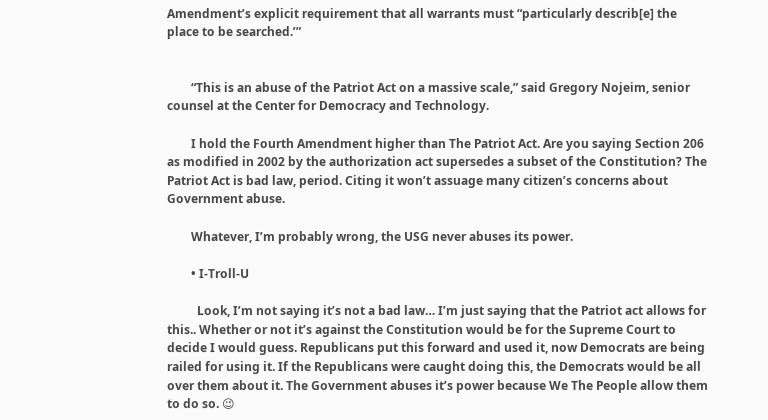Amendment’s explicit requirement that all warrants must “particularly describ[e] the place to be searched.’”


        “This is an abuse of the Patriot Act on a massive scale,” said Gregory Nojeim, senior counsel at the Center for Democracy and Technology.

        I hold the Fourth Amendment higher than The Patriot Act. Are you saying Section 206 as modified in 2002 by the authorization act supersedes a subset of the Constitution? The Patriot Act is bad law, period. Citing it won’t assuage many citizen’s concerns about Government abuse.

        Whatever, I’m probably wrong, the USG never abuses its power.

        • I-Troll-U

          Look, I’m not saying it’s not a bad law… I’m just saying that the Patriot act allows for this.. Whether or not it’s against the Constitution would be for the Supreme Court to decide I would guess. Republicans put this forward and used it, now Democrats are being railed for using it. If the Republicans were caught doing this, the Democrats would be all over them about it. The Government abuses it’s power because We The People allow them to do so. 😉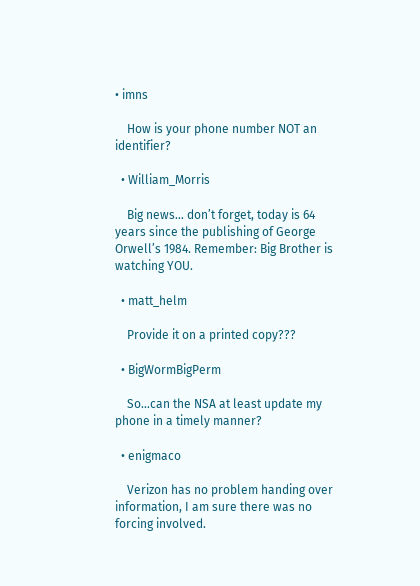• imns

    How is your phone number NOT an identifier?

  • William_Morris

    Big news… don’t forget, today is 64 years since the publishing of George Orwell’s 1984. Remember: Big Brother is watching YOU.

  • matt_helm

    Provide it on a printed copy???

  • BigWormBigPerm

    So…can the NSA at least update my phone in a timely manner?

  • enigmaco

    Verizon has no problem handing over information, I am sure there was no forcing involved.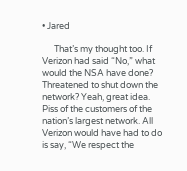• Jared

      That’s my thought too. If Verizon had said “No,” what would the NSA have done? Threatened to shut down the network? Yeah, great idea. Piss of the customers of the nation’s largest network. All Verizon would have had to do is say, “We respect the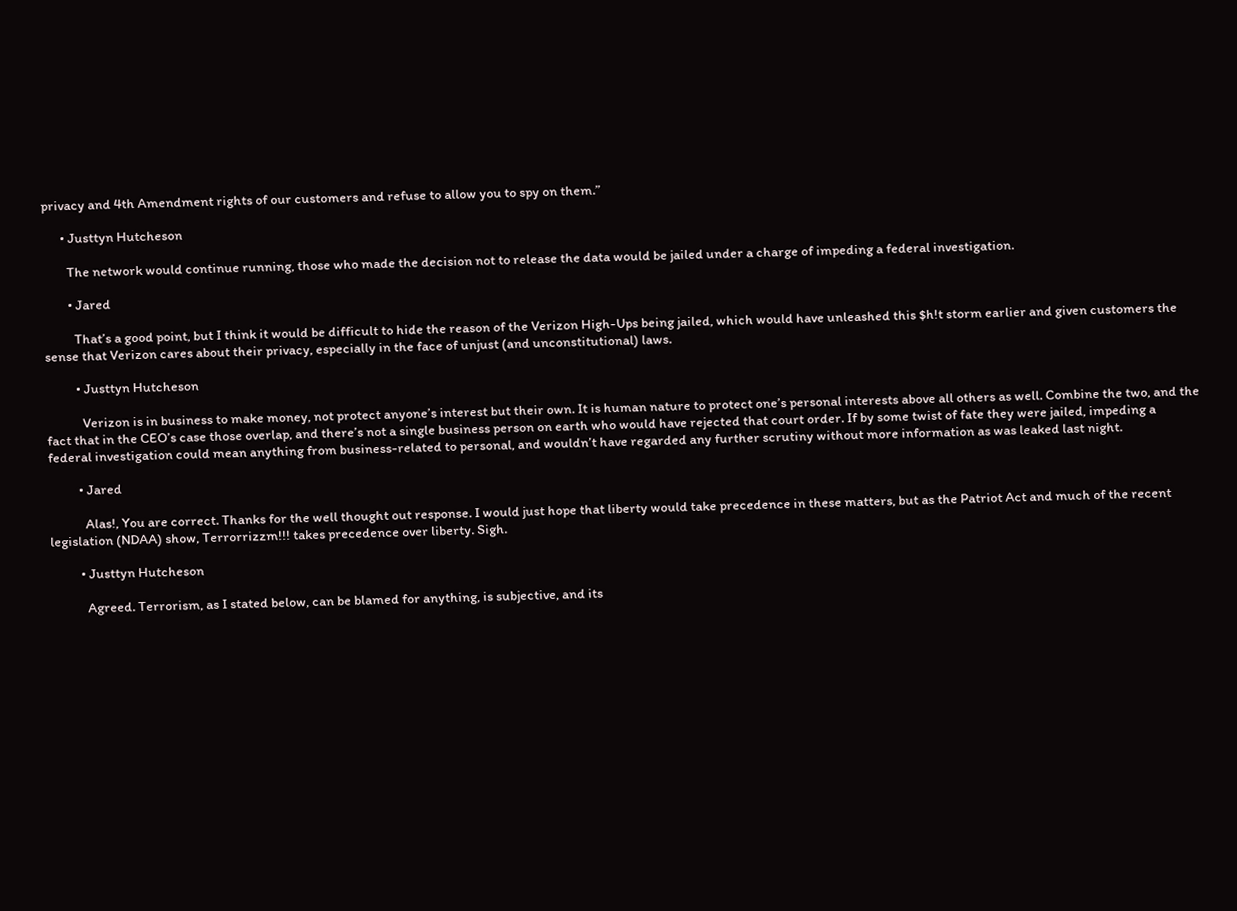privacy and 4th Amendment rights of our customers and refuse to allow you to spy on them.”

      • Justtyn Hutcheson

        The network would continue running, those who made the decision not to release the data would be jailed under a charge of impeding a federal investigation.

        • Jared

          That’s a good point, but I think it would be difficult to hide the reason of the Verizon High-Ups being jailed, which would have unleashed this $h!t storm earlier and given customers the sense that Verizon cares about their privacy, especially in the face of unjust (and unconstitutional) laws.

          • Justtyn Hutcheson

            Verizon is in business to make money, not protect anyone’s interest but their own. It is human nature to protect one’s personal interests above all others as well. Combine the two, and the fact that in the CEO’s case those overlap, and there’s not a single business person on earth who would have rejected that court order. If by some twist of fate they were jailed, impeding a federal investigation could mean anything from business-related to personal, and wouldn’t have regarded any further scrutiny without more information as was leaked last night.

          • Jared

            Alas!, You are correct. Thanks for the well thought out response. I would just hope that liberty would take precedence in these matters, but as the Patriot Act and much of the recent legislation (NDAA) show, Terrorrizzm!!! takes precedence over liberty. Sigh.

          • Justtyn Hutcheson

            Agreed. Terrorism, as I stated below, can be blamed for anything, is subjective, and its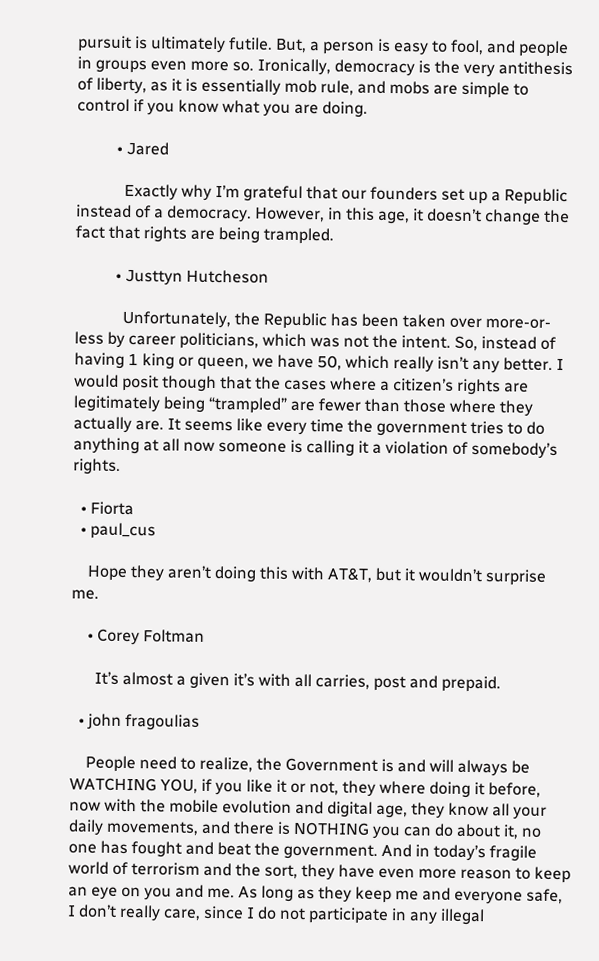pursuit is ultimately futile. But, a person is easy to fool, and people in groups even more so. Ironically, democracy is the very antithesis of liberty, as it is essentially mob rule, and mobs are simple to control if you know what you are doing.

          • Jared

            Exactly why I’m grateful that our founders set up a Republic instead of a democracy. However, in this age, it doesn’t change the fact that rights are being trampled.

          • Justtyn Hutcheson

            Unfortunately, the Republic has been taken over more-or-less by career politicians, which was not the intent. So, instead of having 1 king or queen, we have 50, which really isn’t any better. I would posit though that the cases where a citizen’s rights are legitimately being “trampled” are fewer than those where they actually are. It seems like every time the government tries to do anything at all now someone is calling it a violation of somebody’s rights.

  • Fiorta
  • paul_cus

    Hope they aren’t doing this with AT&T, but it wouldn’t surprise me.

    • Corey Foltman

      It’s almost a given it’s with all carries, post and prepaid.

  • john fragoulias

    People need to realize, the Government is and will always be WATCHING YOU, if you like it or not, they where doing it before, now with the mobile evolution and digital age, they know all your daily movements, and there is NOTHING you can do about it, no one has fought and beat the government. And in today’s fragile world of terrorism and the sort, they have even more reason to keep an eye on you and me. As long as they keep me and everyone safe, I don’t really care, since I do not participate in any illegal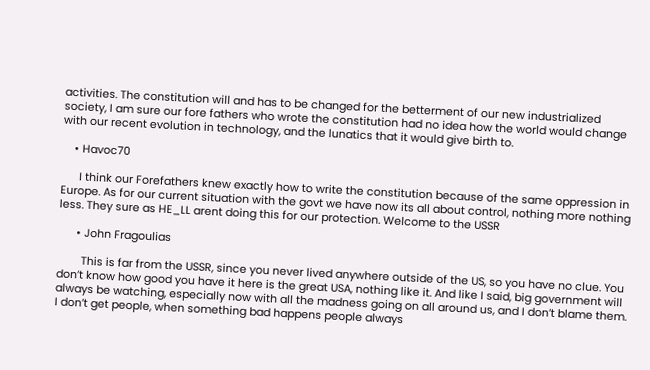activities. The constitution will and has to be changed for the betterment of our new industrialized society, I am sure our fore fathers who wrote the constitution had no idea how the world would change with our recent evolution in technology, and the lunatics that it would give birth to.

    • Havoc70

      I think our Forefathers knew exactly how to write the constitution because of the same oppression in Europe. As for our current situation with the govt we have now its all about control, nothing more nothing less. They sure as HE_LL arent doing this for our protection. Welcome to the USSR

      • John Fragoulias

        This is far from the USSR, since you never lived anywhere outside of the US, so you have no clue. You don’t know how good you have it here is the great USA, nothing like it. And like I said, big government will always be watching, especially now with all the madness going on all around us, and I don’t blame them. I don’t get people, when something bad happens people always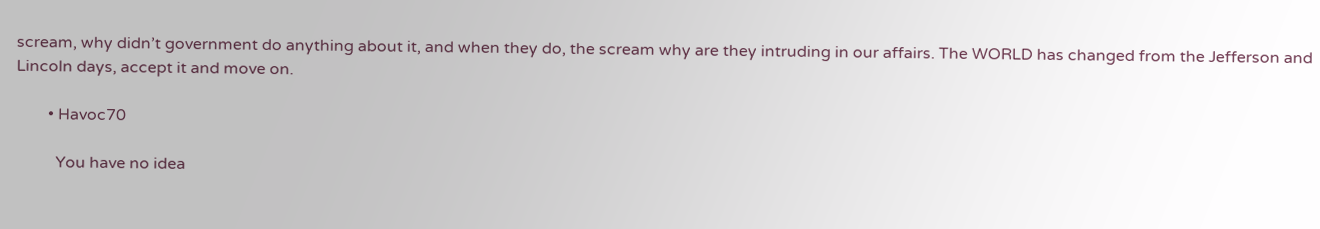scream, why didn’t government do anything about it, and when they do, the scream why are they intruding in our affairs. The WORLD has changed from the Jefferson and Lincoln days, accept it and move on.

        • Havoc70

          You have no idea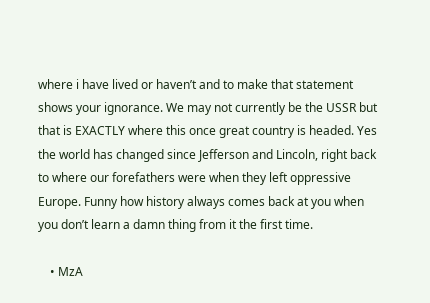where i have lived or haven’t and to make that statement shows your ignorance. We may not currently be the USSR but that is EXACTLY where this once great country is headed. Yes the world has changed since Jefferson and Lincoln, right back to where our forefathers were when they left oppressive Europe. Funny how history always comes back at you when you don’t learn a damn thing from it the first time.

    • MzA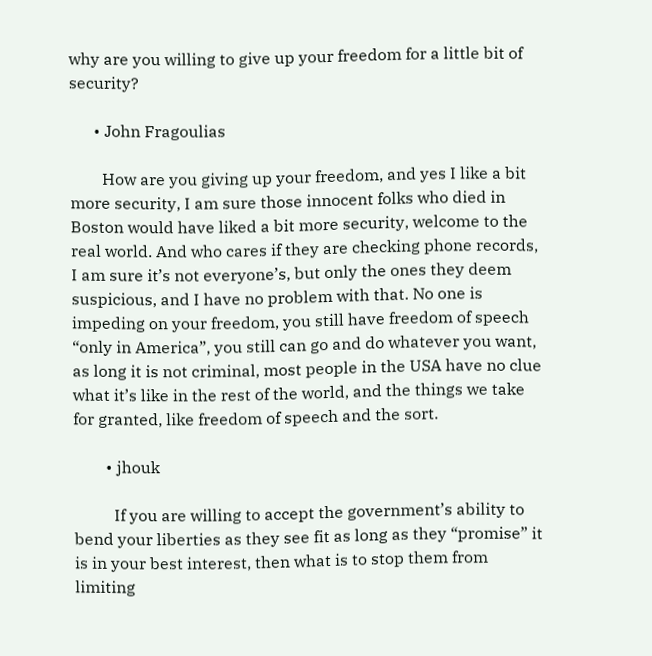why are you willing to give up your freedom for a little bit of security?

      • John Fragoulias

        How are you giving up your freedom, and yes I like a bit more security, I am sure those innocent folks who died in Boston would have liked a bit more security, welcome to the real world. And who cares if they are checking phone records, I am sure it’s not everyone’s, but only the ones they deem suspicious, and I have no problem with that. No one is impeding on your freedom, you still have freedom of speech “only in America”, you still can go and do whatever you want, as long it is not criminal, most people in the USA have no clue what it’s like in the rest of the world, and the things we take for granted, like freedom of speech and the sort.

        • jhouk

          If you are willing to accept the government’s ability to bend your liberties as they see fit as long as they “promise” it is in your best interest, then what is to stop them from limiting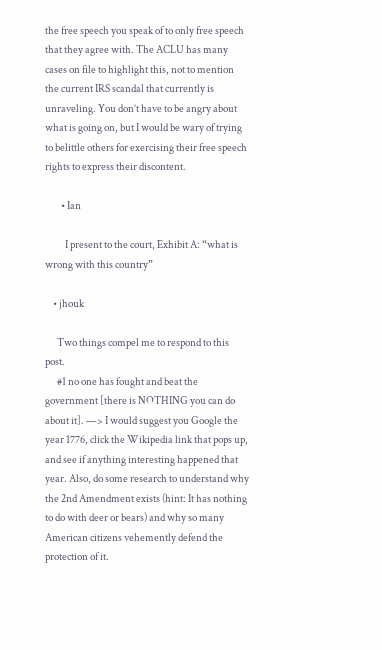the free speech you speak of to only free speech that they agree with. The ACLU has many cases on file to highlight this, not to mention the current IRS scandal that currently is unraveling. You don’t have to be angry about what is going on, but I would be wary of trying to belittle others for exercising their free speech rights to express their discontent.

        • Ian

          I present to the court, Exhibit A: “what is wrong with this country”

    • jhouk

      Two things compel me to respond to this post.
      #1 no one has fought and beat the government [there is NOTHING you can do about it]. —> I would suggest you Google the year 1776, click the Wikipedia link that pops up, and see if anything interesting happened that year. Also, do some research to understand why the 2nd Amendment exists (hint: It has nothing to do with deer or bears) and why so many American citizens vehemently defend the protection of it.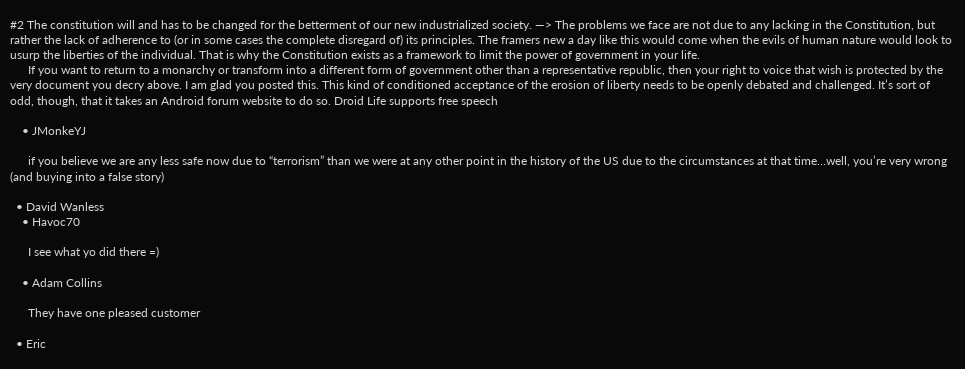#2 The constitution will and has to be changed for the betterment of our new industrialized society. —> The problems we face are not due to any lacking in the Constitution, but rather the lack of adherence to (or in some cases the complete disregard of) its principles. The framers new a day like this would come when the evils of human nature would look to usurp the liberties of the individual. That is why the Constitution exists as a framework to limit the power of government in your life.
      If you want to return to a monarchy or transform into a different form of government other than a representative republic, then your right to voice that wish is protected by the very document you decry above. I am glad you posted this. This kind of conditioned acceptance of the erosion of liberty needs to be openly debated and challenged. It’s sort of odd, though, that it takes an Android forum website to do so. Droid Life supports free speech

    • JMonkeYJ

      if you believe we are any less safe now due to “terrorism” than we were at any other point in the history of the US due to the circumstances at that time…well, you’re very wrong (and buying into a false story)

  • David Wanless
    • Havoc70

      I see what yo did there =)

    • Adam Collins

      They have one pleased customer

  • Eric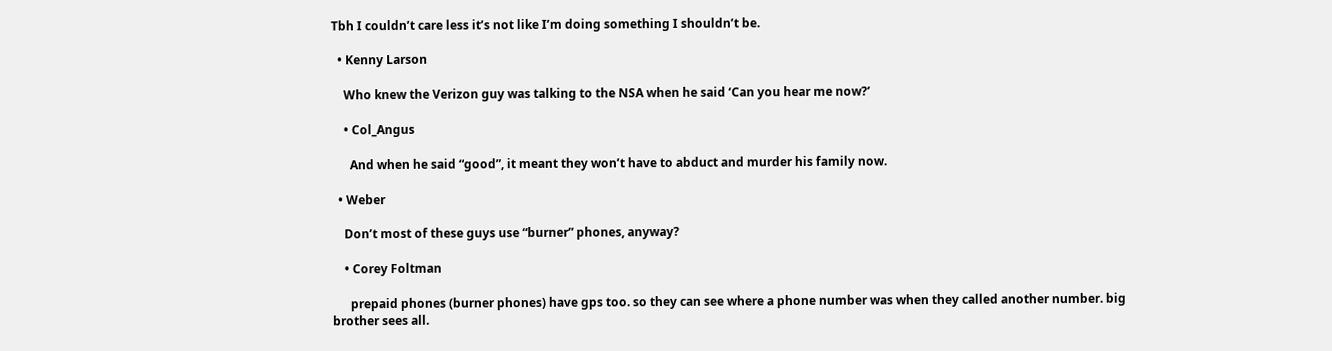Tbh I couldn’t care less it’s not like I’m doing something I shouldn’t be.

  • Kenny Larson

    Who knew the Verizon guy was talking to the NSA when he said ‘Can you hear me now?’

    • Col_Angus

      And when he said “good”, it meant they won’t have to abduct and murder his family now.

  • Weber

    Don’t most of these guys use “burner” phones, anyway?

    • Corey Foltman

      prepaid phones (burner phones) have gps too. so they can see where a phone number was when they called another number. big brother sees all.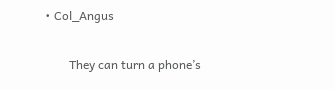• Col_Angus

        They can turn a phone’s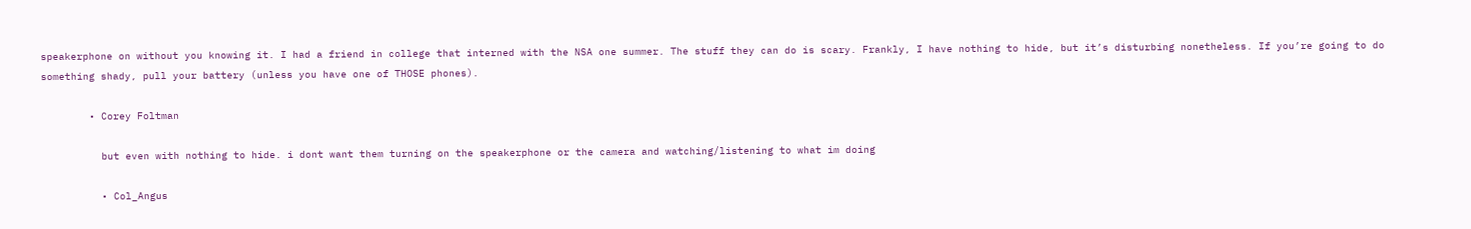speakerphone on without you knowing it. I had a friend in college that interned with the NSA one summer. The stuff they can do is scary. Frankly, I have nothing to hide, but it’s disturbing nonetheless. If you’re going to do something shady, pull your battery (unless you have one of THOSE phones).

        • Corey Foltman

          but even with nothing to hide. i dont want them turning on the speakerphone or the camera and watching/listening to what im doing

          • Col_Angus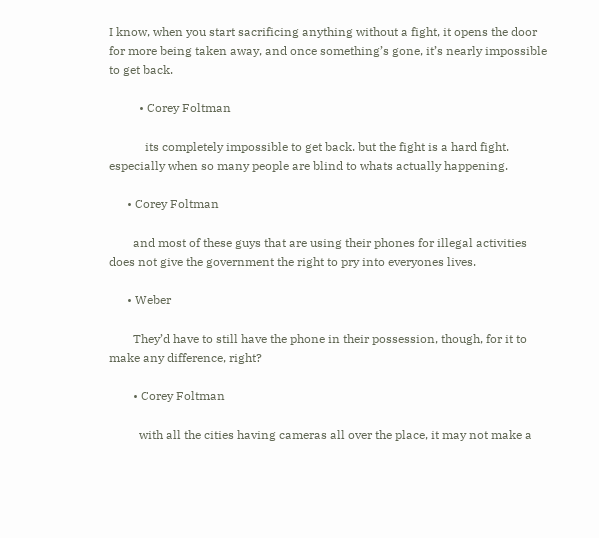I know, when you start sacrificing anything without a fight, it opens the door for more being taken away, and once something’s gone, it’s nearly impossible to get back.

          • Corey Foltman

            its completely impossible to get back. but the fight is a hard fight. especially when so many people are blind to whats actually happening.

      • Corey Foltman

        and most of these guys that are using their phones for illegal activities does not give the government the right to pry into everyones lives.

      • Weber

        They’d have to still have the phone in their possession, though, for it to make any difference, right?

        • Corey Foltman

          with all the cities having cameras all over the place, it may not make a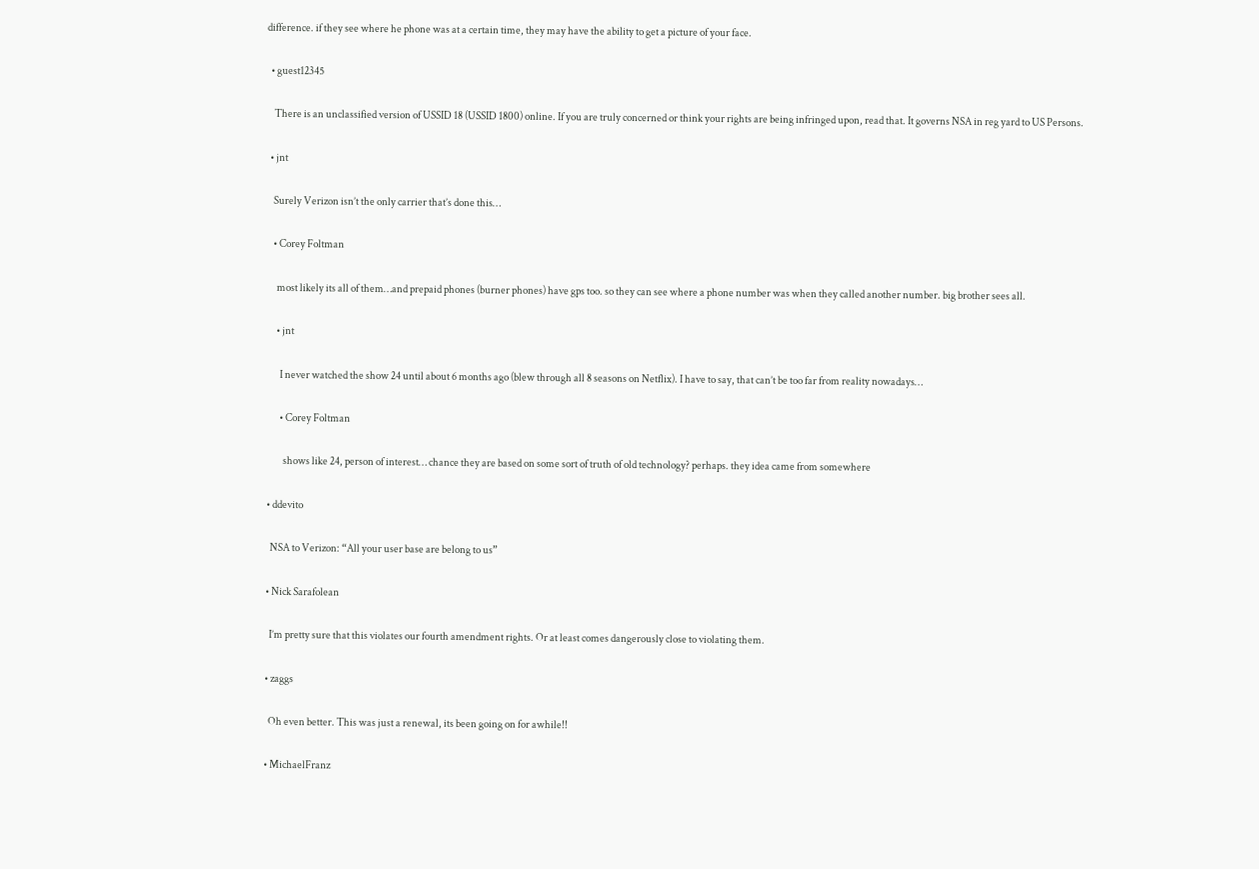difference. if they see where he phone was at a certain time, they may have the ability to get a picture of your face.

  • guest12345

    There is an unclassified version of USSID 18 (USSID 1800) online. If you are truly concerned or think your rights are being infringed upon, read that. It governs NSA in reg yard to US Persons.

  • jnt

    Surely Verizon isn’t the only carrier that’s done this…

    • Corey Foltman

      most likely its all of them…and prepaid phones (burner phones) have gps too. so they can see where a phone number was when they called another number. big brother sees all.

      • jnt

        I never watched the show 24 until about 6 months ago (blew through all 8 seasons on Netflix). I have to say, that can’t be too far from reality nowadays…

        • Corey Foltman

          shows like 24, person of interest… chance they are based on some sort of truth of old technology? perhaps. they idea came from somewhere

  • ddevito

    NSA to Verizon: “All your user base are belong to us”

  • Nick Sarafolean

    I’m pretty sure that this violates our fourth amendment rights. Or at least comes dangerously close to violating them.

  • zaggs

    Oh even better. This was just a renewal, its been going on for awhile!!

  • MichaelFranz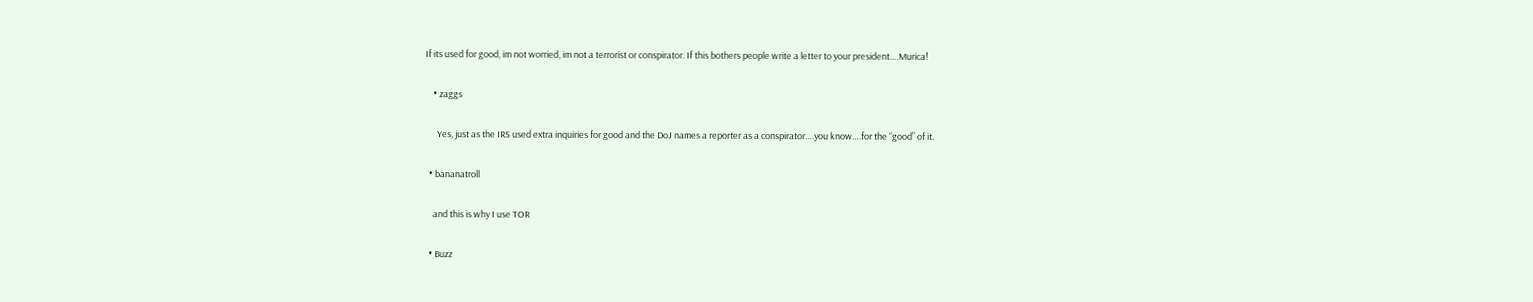If its used for good, im not worried, im not a terrorist or conspirator. If this bothers people write a letter to your president….Murica!

    • zaggs

      Yes, just as the IRS used extra inquiries for good and the DoJ names a reporter as a conspirator….you know….for the “good” of it.

  • bananatroll

    and this is why I use TOR

  • Buzz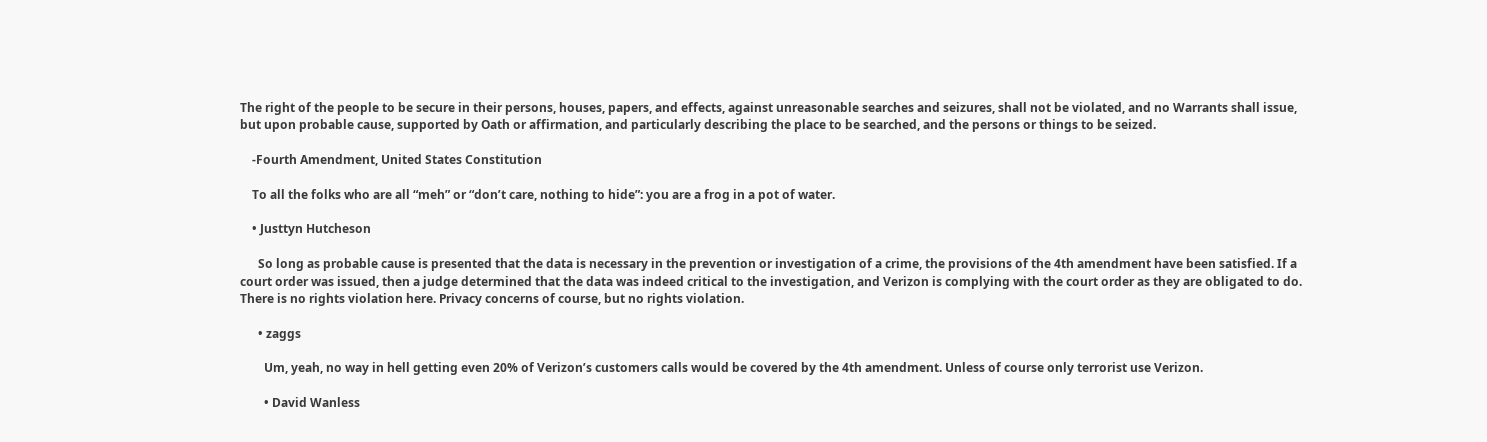The right of the people to be secure in their persons, houses, papers, and effects, against unreasonable searches and seizures, shall not be violated, and no Warrants shall issue, but upon probable cause, supported by Oath or affirmation, and particularly describing the place to be searched, and the persons or things to be seized.

    -Fourth Amendment, United States Constitution

    To all the folks who are all “meh” or “don’t care, nothing to hide”: you are a frog in a pot of water.

    • Justtyn Hutcheson

      So long as probable cause is presented that the data is necessary in the prevention or investigation of a crime, the provisions of the 4th amendment have been satisfied. If a court order was issued, then a judge determined that the data was indeed critical to the investigation, and Verizon is complying with the court order as they are obligated to do. There is no rights violation here. Privacy concerns of course, but no rights violation.

      • zaggs

        Um, yeah, no way in hell getting even 20% of Verizon’s customers calls would be covered by the 4th amendment. Unless of course only terrorist use Verizon.

        • David Wanless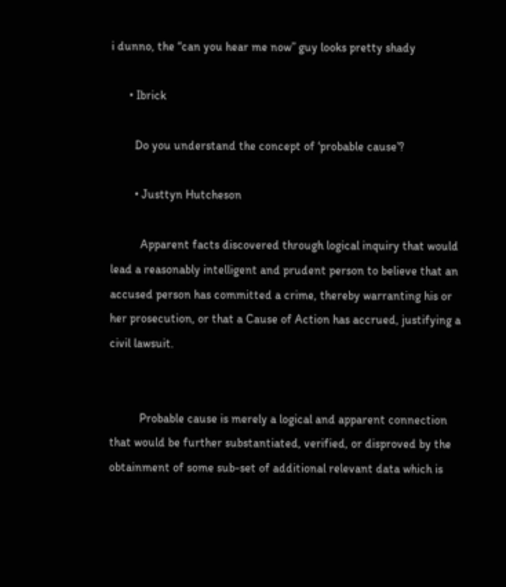i dunno, the “can you hear me now” guy looks pretty shady

      • Ibrick

        Do you understand the concept of ‘probable cause’?

        • Justtyn Hutcheson

          Apparent facts discovered through logical inquiry that would lead a reasonably intelligent and prudent person to believe that an accused person has committed a crime, thereby warranting his or her prosecution, or that a Cause of Action has accrued, justifying a civil lawsuit.


          Probable cause is merely a logical and apparent connection that would be further substantiated, verified, or disproved by the obtainment of some sub-set of additional relevant data which is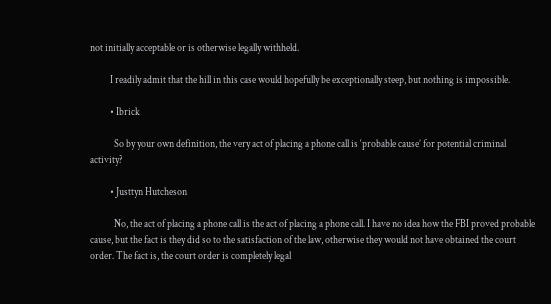not initially acceptable or is otherwise legally withheld.

          I readily admit that the hill in this case would hopefully be exceptionally steep, but nothing is impossible.

          • Ibrick

            So by your own definition, the very act of placing a phone call is ‘probable cause’ for potential criminal activity?

          • Justtyn Hutcheson

            No, the act of placing a phone call is the act of placing a phone call. I have no idea how the FBI proved probable cause, but the fact is they did so to the satisfaction of the law, otherwise they would not have obtained the court order. The fact is, the court order is completely legal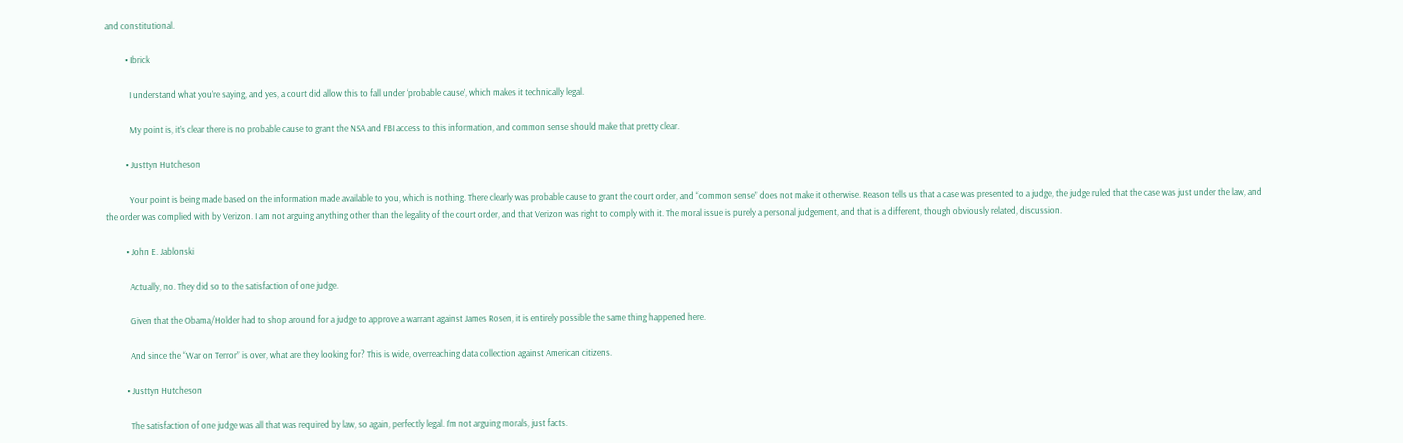and constitutional.

          • Ibrick

            I understand what you’re saying, and yes, a court did allow this to fall under ‘probable cause’, which makes it technically legal.

            My point is, it’s clear there is no probable cause to grant the NSA and FBI access to this information, and common sense should make that pretty clear.

          • Justtyn Hutcheson

            Your point is being made based on the information made available to you, which is nothing. There clearly was probable cause to grant the court order, and “common sense” does not make it otherwise. Reason tells us that a case was presented to a judge, the judge ruled that the case was just under the law, and the order was complied with by Verizon. I am not arguing anything other than the legality of the court order, and that Verizon was right to comply with it. The moral issue is purely a personal judgement, and that is a different, though obviously related, discussion.

          • John E. Jablonski

            Actually, no. They did so to the satisfaction of one judge.

            Given that the Obama/Holder had to shop around for a judge to approve a warrant against James Rosen, it is entirely possible the same thing happened here.

            And since the “War on Terror” is over, what are they looking for? This is wide, overreaching data collection against American citizens.

          • Justtyn Hutcheson

            The satisfaction of one judge was all that was required by law, so again, perfectly legal. I’m not arguing morals, just facts.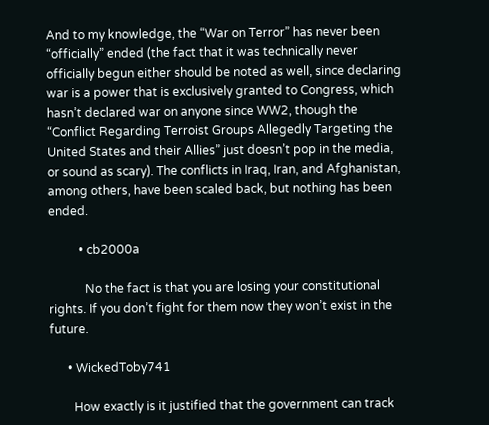And to my knowledge, the “War on Terror” has never been “officially” ended (the fact that it was technically never officially begun either should be noted as well, since declaring war is a power that is exclusively granted to Congress, which hasn’t declared war on anyone since WW2, though the “Conflict Regarding Terroist Groups Allegedly Targeting the United States and their Allies” just doesn’t pop in the media, or sound as scary). The conflicts in Iraq, Iran, and Afghanistan, among others, have been scaled back, but nothing has been ended.

          • cb2000a

            No the fact is that you are losing your constitutional rights. If you don’t fight for them now they won’t exist in the future.

      • WickedToby741

        How exactly is it justified that the government can track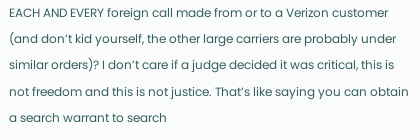EACH AND EVERY foreign call made from or to a Verizon customer (and don’t kid yourself, the other large carriers are probably under similar orders)? I don’t care if a judge decided it was critical, this is not freedom and this is not justice. That’s like saying you can obtain a search warrant to search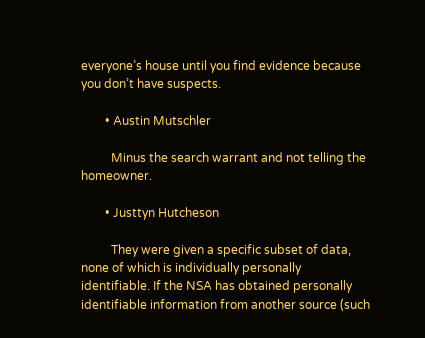everyone’s house until you find evidence because you don’t have suspects.

        • Austin Mutschler

          Minus the search warrant and not telling the homeowner.

        • Justtyn Hutcheson

          They were given a specific subset of data, none of which is individually personally identifiable. If the NSA has obtained personally identifiable information from another source (such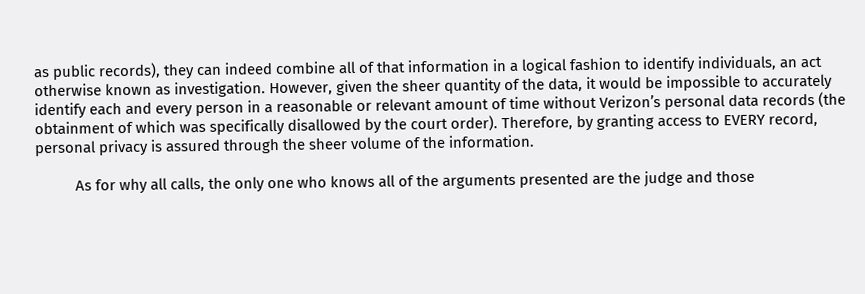as public records), they can indeed combine all of that information in a logical fashion to identify individuals, an act otherwise known as investigation. However, given the sheer quantity of the data, it would be impossible to accurately identify each and every person in a reasonable or relevant amount of time without Verizon’s personal data records (the obtainment of which was specifically disallowed by the court order). Therefore, by granting access to EVERY record, personal privacy is assured through the sheer volume of the information.

          As for why all calls, the only one who knows all of the arguments presented are the judge and those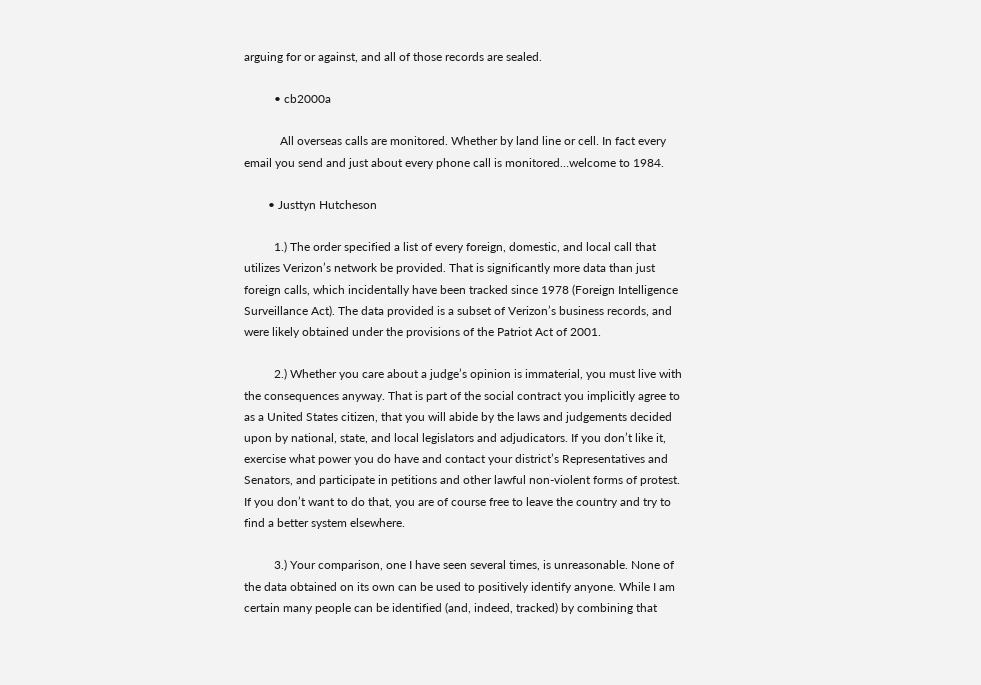arguing for or against, and all of those records are sealed.

          • cb2000a

            All overseas calls are monitored. Whether by land line or cell. In fact every email you send and just about every phone call is monitored…welcome to 1984.

        • Justtyn Hutcheson

          1.) The order specified a list of every foreign, domestic, and local call that utilizes Verizon’s network be provided. That is significantly more data than just foreign calls, which incidentally have been tracked since 1978 (Foreign Intelligence Surveillance Act). The data provided is a subset of Verizon’s business records, and were likely obtained under the provisions of the Patriot Act of 2001.

          2.) Whether you care about a judge’s opinion is immaterial, you must live with the consequences anyway. That is part of the social contract you implicitly agree to as a United States citizen, that you will abide by the laws and judgements decided upon by national, state, and local legislators and adjudicators. If you don’t like it, exercise what power you do have and contact your district’s Representatives and Senators, and participate in petitions and other lawful non-violent forms of protest. If you don’t want to do that, you are of course free to leave the country and try to find a better system elsewhere.

          3.) Your comparison, one I have seen several times, is unreasonable. None of the data obtained on its own can be used to positively identify anyone. While I am certain many people can be identified (and, indeed, tracked) by combining that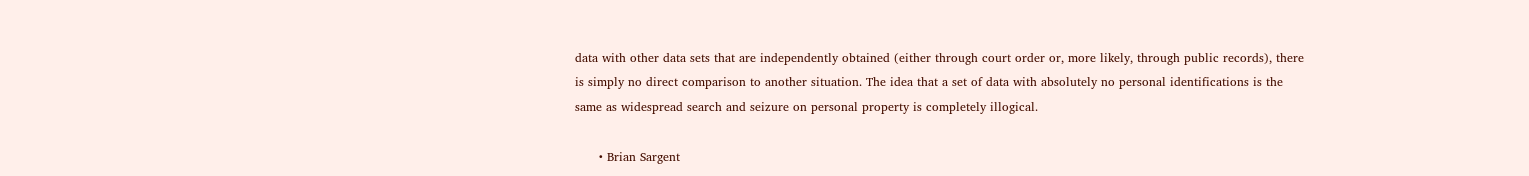data with other data sets that are independently obtained (either through court order or, more likely, through public records), there is simply no direct comparison to another situation. The idea that a set of data with absolutely no personal identifications is the same as widespread search and seizure on personal property is completely illogical.

      • Brian Sargent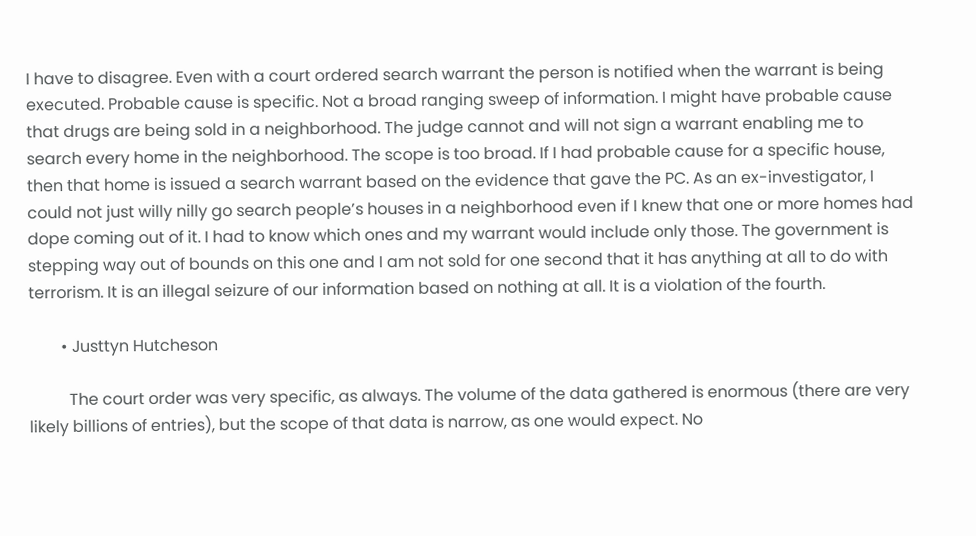I have to disagree. Even with a court ordered search warrant the person is notified when the warrant is being executed. Probable cause is specific. Not a broad ranging sweep of information. I might have probable cause that drugs are being sold in a neighborhood. The judge cannot and will not sign a warrant enabling me to search every home in the neighborhood. The scope is too broad. If I had probable cause for a specific house, then that home is issued a search warrant based on the evidence that gave the PC. As an ex-investigator, I could not just willy nilly go search people’s houses in a neighborhood even if I knew that one or more homes had dope coming out of it. I had to know which ones and my warrant would include only those. The government is stepping way out of bounds on this one and I am not sold for one second that it has anything at all to do with terrorism. It is an illegal seizure of our information based on nothing at all. It is a violation of the fourth.

        • Justtyn Hutcheson

          The court order was very specific, as always. The volume of the data gathered is enormous (there are very likely billions of entries), but the scope of that data is narrow, as one would expect. No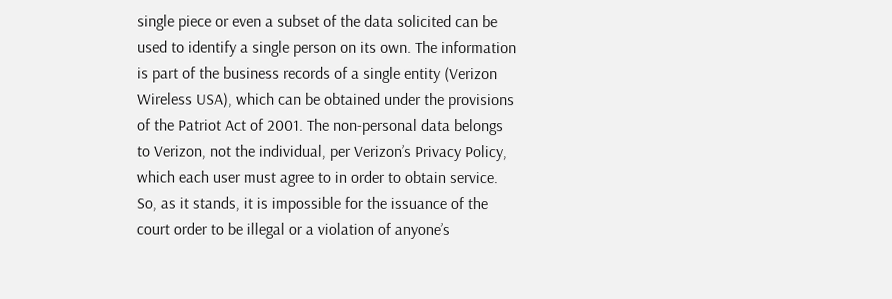single piece or even a subset of the data solicited can be used to identify a single person on its own. The information is part of the business records of a single entity (Verizon Wireless USA), which can be obtained under the provisions of the Patriot Act of 2001. The non-personal data belongs to Verizon, not the individual, per Verizon’s Privacy Policy, which each user must agree to in order to obtain service. So, as it stands, it is impossible for the issuance of the court order to be illegal or a violation of anyone’s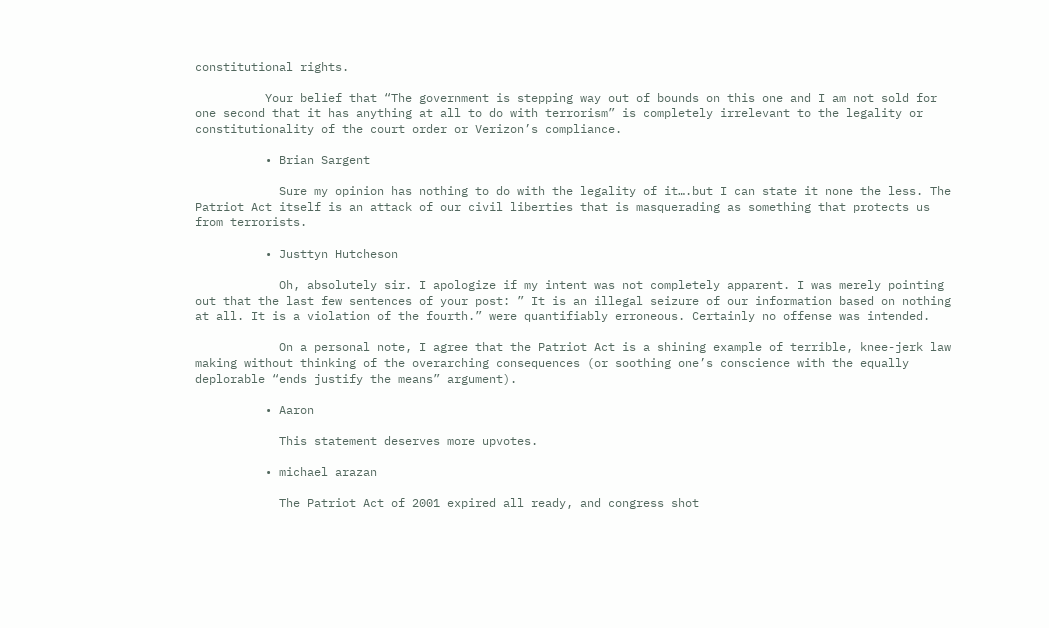constitutional rights.

          Your belief that “The government is stepping way out of bounds on this one and I am not sold for one second that it has anything at all to do with terrorism” is completely irrelevant to the legality or constitutionality of the court order or Verizon’s compliance.

          • Brian Sargent

            Sure my opinion has nothing to do with the legality of it….but I can state it none the less. The Patriot Act itself is an attack of our civil liberties that is masquerading as something that protects us from terrorists.

          • Justtyn Hutcheson

            Oh, absolutely sir. I apologize if my intent was not completely apparent. I was merely pointing out that the last few sentences of your post: ” It is an illegal seizure of our information based on nothing at all. It is a violation of the fourth.” were quantifiably erroneous. Certainly no offense was intended.

            On a personal note, I agree that the Patriot Act is a shining example of terrible, knee-jerk law making without thinking of the overarching consequences (or soothing one’s conscience with the equally deplorable “ends justify the means” argument).

          • Aaron

            This statement deserves more upvotes.

          • michael arazan

            The Patriot Act of 2001 expired all ready, and congress shot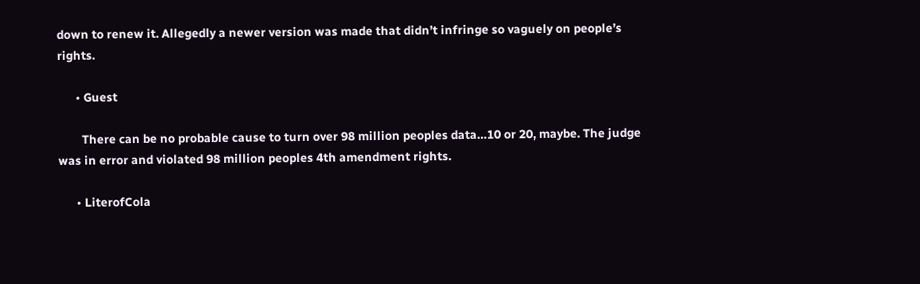down to renew it. Allegedly a newer version was made that didn’t infringe so vaguely on people’s rights.

      • Guest

        There can be no probable cause to turn over 98 million peoples data…10 or 20, maybe. The judge was in error and violated 98 million peoples 4th amendment rights.

      • LiterofCola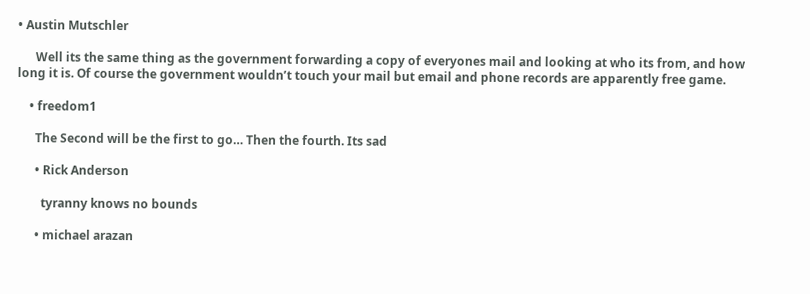• Austin Mutschler

      Well its the same thing as the government forwarding a copy of everyones mail and looking at who its from, and how long it is. Of course the government wouldn’t touch your mail but email and phone records are apparently free game.

    • freedom1

      The Second will be the first to go… Then the fourth. Its sad

      • Rick Anderson

        tyranny knows no bounds

      • michael arazan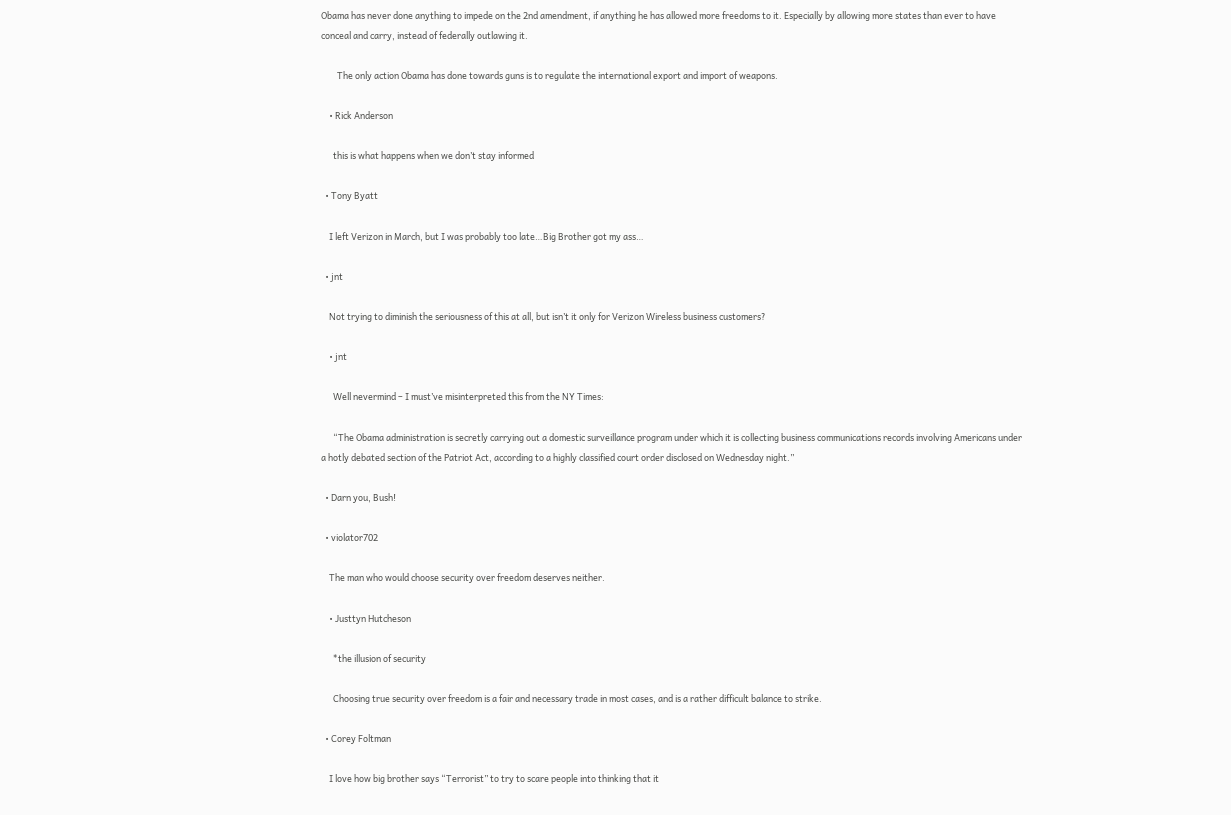Obama has never done anything to impede on the 2nd amendment, if anything he has allowed more freedoms to it. Especially by allowing more states than ever to have conceal and carry, instead of federally outlawing it.

        The only action Obama has done towards guns is to regulate the international export and import of weapons.

    • Rick Anderson

      this is what happens when we don’t stay informed

  • Tony Byatt

    I left Verizon in March, but I was probably too late…Big Brother got my ass…

  • jnt

    Not trying to diminish the seriousness of this at all, but isn’t it only for Verizon Wireless business customers?

    • jnt

      Well nevermind – I must’ve misinterpreted this from the NY Times:

      “The Obama administration is secretly carrying out a domestic surveillance program under which it is collecting business communications records involving Americans under a hotly debated section of the Patriot Act, according to a highly classified court order disclosed on Wednesday night.”

  • Darn you, Bush!

  • violator702

    The man who would choose security over freedom deserves neither.

    • Justtyn Hutcheson

      *the illusion of security

      Choosing true security over freedom is a fair and necessary trade in most cases, and is a rather difficult balance to strike.

  • Corey Foltman

    I love how big brother says “Terrorist” to try to scare people into thinking that it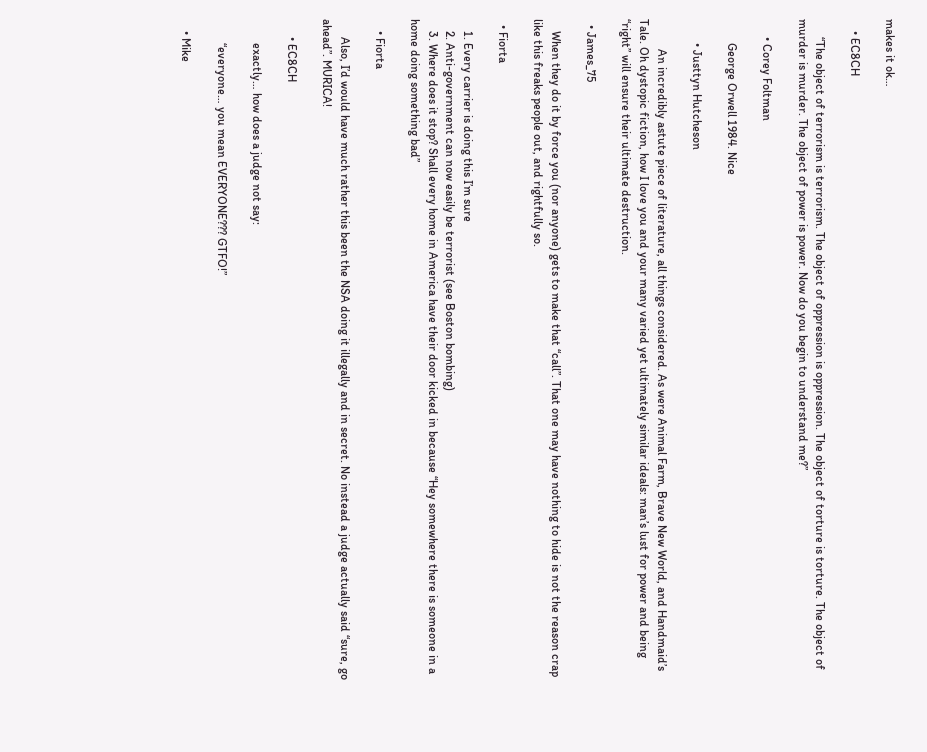makes it ok…

    • EC8CH

      “The object of terrorism is terrorism. The object of oppression is oppression. The object of torture is torture. The object of murder is murder. The object of power is power. Now do you begin to understand me?”

      • Corey Foltman

        George Orwell 1984. Nice

        • Justtyn Hutcheson

          An incredibly astute piece of literature, all things considered. As were Animal Farm, Brave New World, and Handmaid’s Tale. Oh dystopic fiction, how I love you and your many varied yet ultimately similar ideals: man’s lust for power and being “right” will ensure their ultimate destruction.

  • James_75

    When they do it by force you (nor anyone) gets to make that “call”. That one may have nothing to hide is not the reason crap like this freaks people out, and rightfully so.

  • Fiorta

    1. Every carrier is doing this I’m sure
    2. Anti-government can now easily be terrorist (see Boston bombing)
    3. Where does it stop? Shall every home in America have their door kicked in because “Hey somewhere there is someone in a home doing something bad”

    • Fiorta

      Also, I’d would have much rather this been the NSA doing it illegally and in secret. No instead a judge actually said “sure, go ahead”. MURICA!

      • EC8CH

        exactly… how does a judge not say:

        “everyone… you mean EVERYONE??? GTFO!”

    • Mike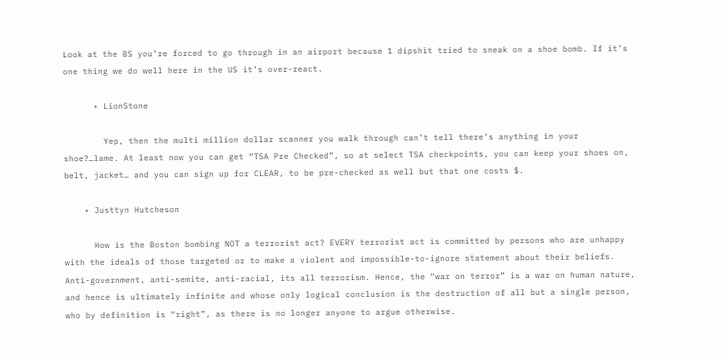Look at the BS you’re forced to go through in an airport because 1 dipshit tried to sneak on a shoe bomb. If it’s one thing we do well here in the US it’s over-react.

      • LionStone

        Yep, then the multi million dollar scanner you walk through can’t tell there’s anything in your shoe?…lame. At least now you can get “TSA Pre Checked”, so at select TSA checkpoints, you can keep your shoes on, belt, jacket… and you can sign up for CLEAR, to be pre-checked as well but that one costs $.

    • Justtyn Hutcheson

      How is the Boston bombing NOT a terrorist act? EVERY terrorist act is committed by persons who are unhappy with the ideals of those targeted or to make a violent and impossible-to-ignore statement about their beliefs. Anti-government, anti-semite, anti-racial, its all terrorism. Hence, the “war on terror” is a war on human nature, and hence is ultimately infinite and whose only logical conclusion is the destruction of all but a single person, who by definition is “right”, as there is no longer anyone to argue otherwise.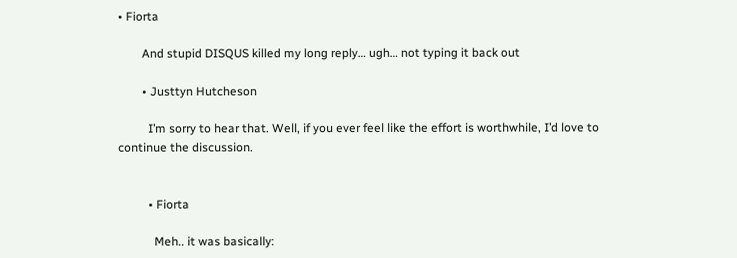• Fiorta

        And stupid DISQUS killed my long reply… ugh… not typing it back out

        • Justtyn Hutcheson

          I’m sorry to hear that. Well, if you ever feel like the effort is worthwhile, I’d love to continue the discussion.


          • Fiorta

            Meh.. it was basically: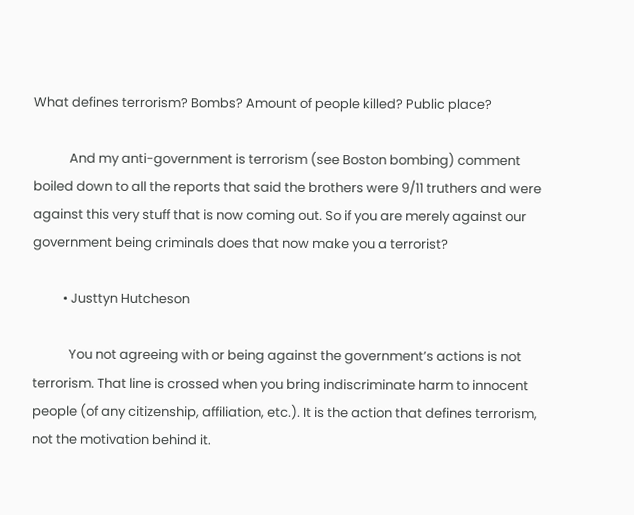What defines terrorism? Bombs? Amount of people killed? Public place?

            And my anti-government is terrorism (see Boston bombing) comment boiled down to all the reports that said the brothers were 9/11 truthers and were against this very stuff that is now coming out. So if you are merely against our government being criminals does that now make you a terrorist?

          • Justtyn Hutcheson

            You not agreeing with or being against the government’s actions is not terrorism. That line is crossed when you bring indiscriminate harm to innocent people (of any citizenship, affiliation, etc.). It is the action that defines terrorism, not the motivation behind it.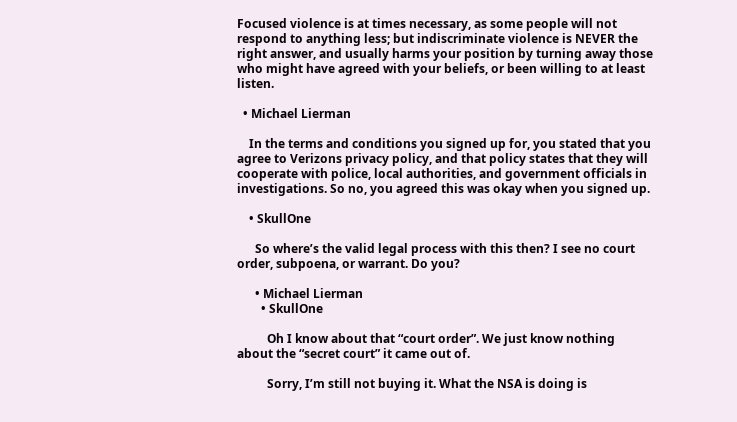Focused violence is at times necessary, as some people will not respond to anything less; but indiscriminate violence is NEVER the right answer, and usually harms your position by turning away those who might have agreed with your beliefs, or been willing to at least listen.

  • Michael Lierman

    In the terms and conditions you signed up for, you stated that you agree to Verizons privacy policy, and that policy states that they will cooperate with police, local authorities, and government officials in investigations. So no, you agreed this was okay when you signed up.

    • SkullOne

      So where’s the valid legal process with this then? I see no court order, subpoena, or warrant. Do you?

      • Michael Lierman
        • SkullOne

          Oh I know about that “court order”. We just know nothing about the “secret court” it came out of.

          Sorry, I’m still not buying it. What the NSA is doing is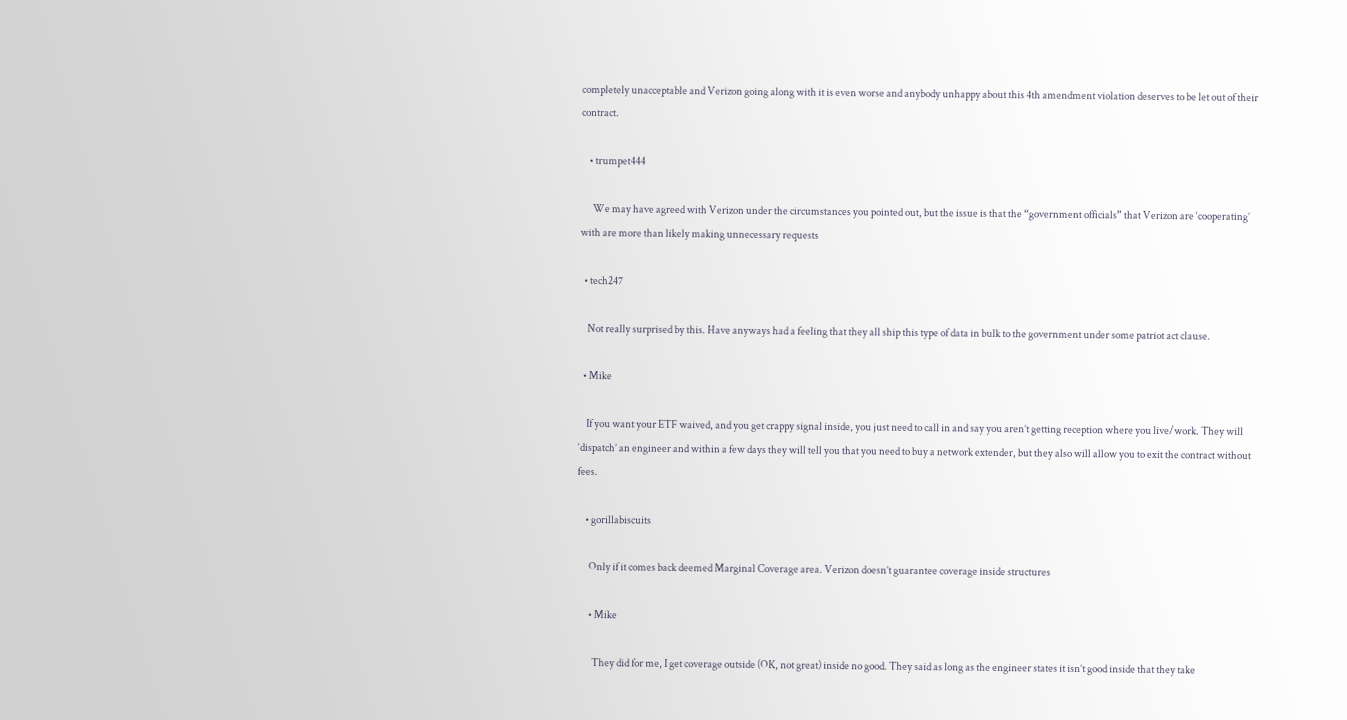completely unacceptable and Verizon going along with it is even worse and anybody unhappy about this 4th amendment violation deserves to be let out of their contract.

    • trumpet444

      We may have agreed with Verizon under the circumstances you pointed out, but the issue is that the “government officials” that Verizon are ‘cooperating’ with are more than likely making unnecessary requests

  • tech247

    Not really surprised by this. Have anyways had a feeling that they all ship this type of data in bulk to the government under some patriot act clause.

  • Mike

    If you want your ETF waived, and you get crappy signal inside, you just need to call in and say you aren’t getting reception where you live/work. They will ‘dispatch’ an engineer and within a few days they will tell you that you need to buy a network extender, but they also will allow you to exit the contract without fees.

    • gorillabiscuits

      Only if it comes back deemed Marginal Coverage area. Verizon doesn’t guarantee coverage inside structures

      • Mike

        They did for me, I get coverage outside (OK, not great) inside no good. They said as long as the engineer states it isn’t good inside that they take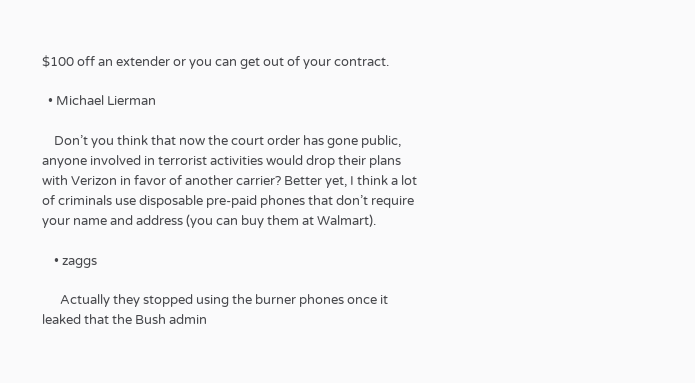$100 off an extender or you can get out of your contract.

  • Michael Lierman

    Don’t you think that now the court order has gone public, anyone involved in terrorist activities would drop their plans with Verizon in favor of another carrier? Better yet, I think a lot of criminals use disposable pre-paid phones that don’t require your name and address (you can buy them at Walmart).

    • zaggs

      Actually they stopped using the burner phones once it leaked that the Bush admin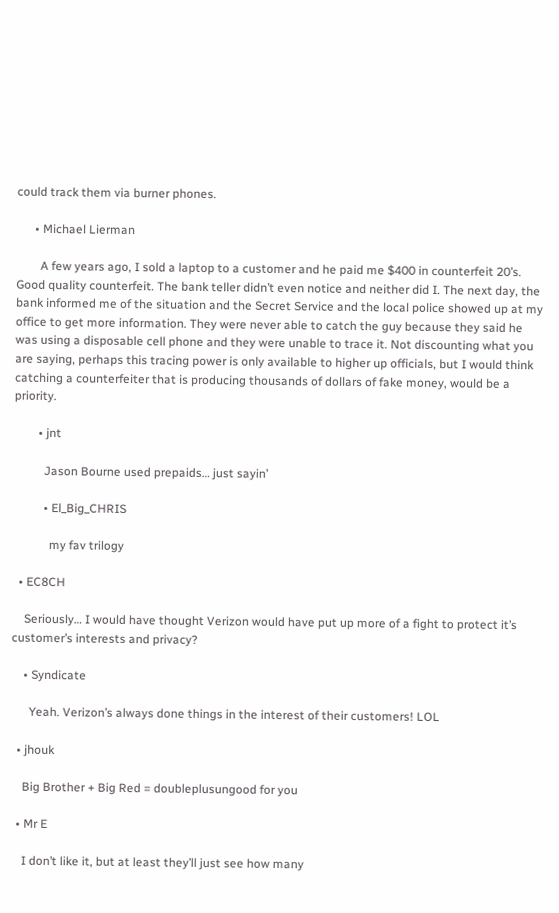could track them via burner phones.

      • Michael Lierman

        A few years ago, I sold a laptop to a customer and he paid me $400 in counterfeit 20’s. Good quality counterfeit. The bank teller didn’t even notice and neither did I. The next day, the bank informed me of the situation and the Secret Service and the local police showed up at my office to get more information. They were never able to catch the guy because they said he was using a disposable cell phone and they were unable to trace it. Not discounting what you are saying, perhaps this tracing power is only available to higher up officials, but I would think catching a counterfeiter that is producing thousands of dollars of fake money, would be a priority.

        • jnt

          Jason Bourne used prepaids… just sayin’

          • El_Big_CHRIS

            my fav trilogy

  • EC8CH

    Seriously… I would have thought Verizon would have put up more of a fight to protect it’s customer’s interests and privacy?

    • Syndicate

      Yeah. Verizon’s always done things in the interest of their customers! LOL

  • jhouk

    Big Brother + Big Red = doubleplusungood for you

  • Mr E

    I don’t like it, but at least they’ll just see how many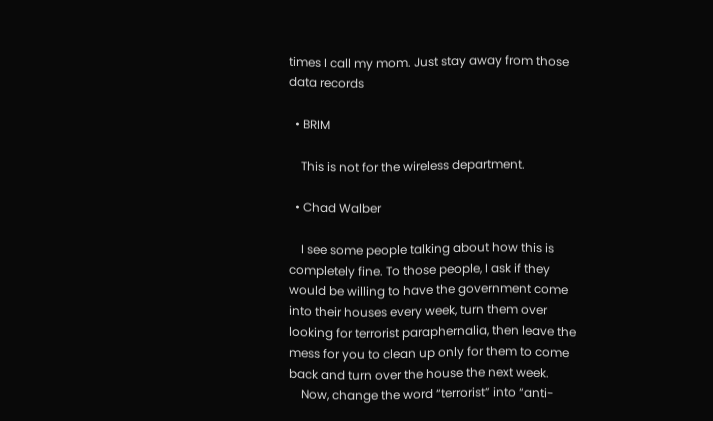times I call my mom. Just stay away from those data records

  • BRIM

    This is not for the wireless department.

  • Chad Walber

    I see some people talking about how this is completely fine. To those people, I ask if they would be willing to have the government come into their houses every week, turn them over looking for terrorist paraphernalia, then leave the mess for you to clean up only for them to come back and turn over the house the next week.
    Now, change the word “terrorist” into “anti-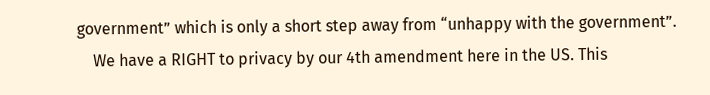government” which is only a short step away from “unhappy with the government”.
    We have a RIGHT to privacy by our 4th amendment here in the US. This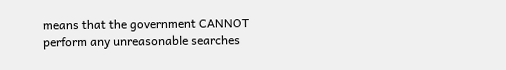means that the government CANNOT perform any unreasonable searches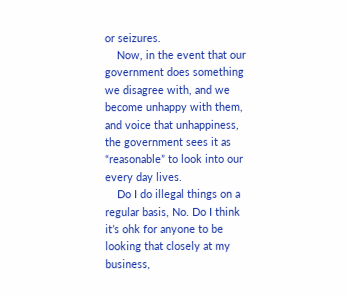or seizures.
    Now, in the event that our government does something we disagree with, and we become unhappy with them, and voice that unhappiness, the government sees it as “reasonable” to look into our every day lives.
    Do I do illegal things on a regular basis, No. Do I think it’s ohk for anyone to be looking that closely at my business,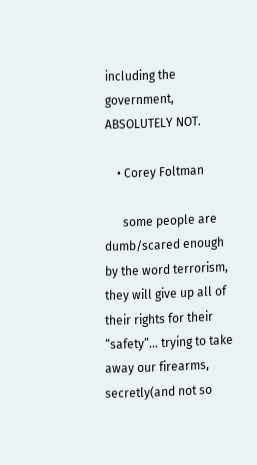including the government, ABSOLUTELY NOT.

    • Corey Foltman

      some people are dumb/scared enough by the word terrorism, they will give up all of their rights for their “safety”… trying to take away our firearms, secretly(and not so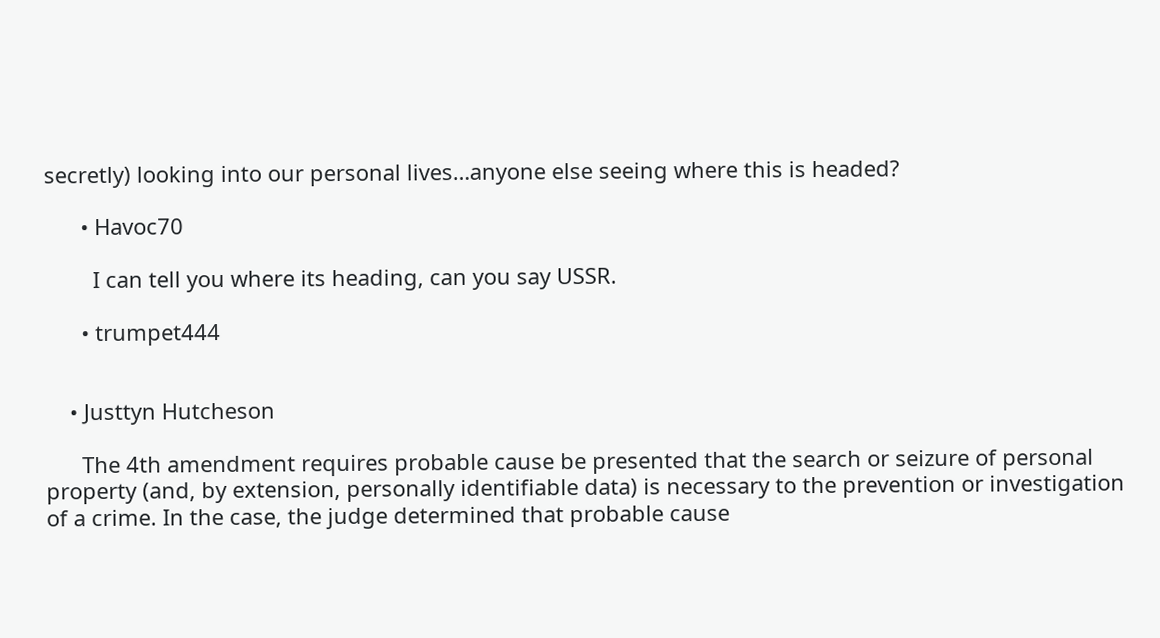secretly) looking into our personal lives…anyone else seeing where this is headed?

      • Havoc70

        I can tell you where its heading, can you say USSR.

      • trumpet444


    • Justtyn Hutcheson

      The 4th amendment requires probable cause be presented that the search or seizure of personal property (and, by extension, personally identifiable data) is necessary to the prevention or investigation of a crime. In the case, the judge determined that probable cause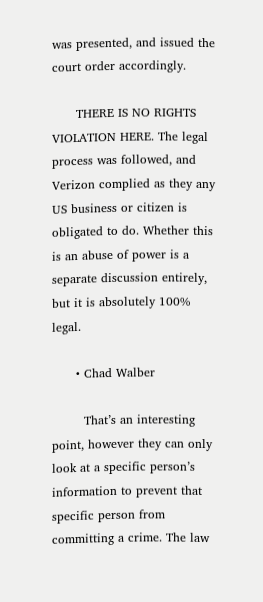was presented, and issued the court order accordingly.

      THERE IS NO RIGHTS VIOLATION HERE. The legal process was followed, and Verizon complied as they any US business or citizen is obligated to do. Whether this is an abuse of power is a separate discussion entirely, but it is absolutely 100% legal.

      • Chad Walber

        That’s an interesting point, however they can only look at a specific person’s information to prevent that specific person from committing a crime. The law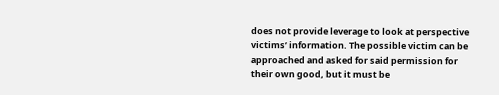does not provide leverage to look at perspective victims’ information. The possible victim can be approached and asked for said permission for their own good, but it must be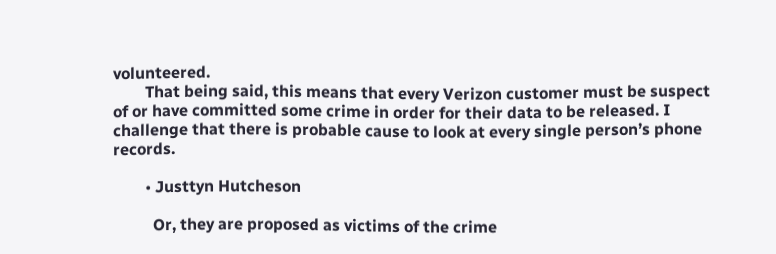volunteered.
        That being said, this means that every Verizon customer must be suspect of or have committed some crime in order for their data to be released. I challenge that there is probable cause to look at every single person’s phone records.

        • Justtyn Hutcheson

          Or, they are proposed as victims of the crime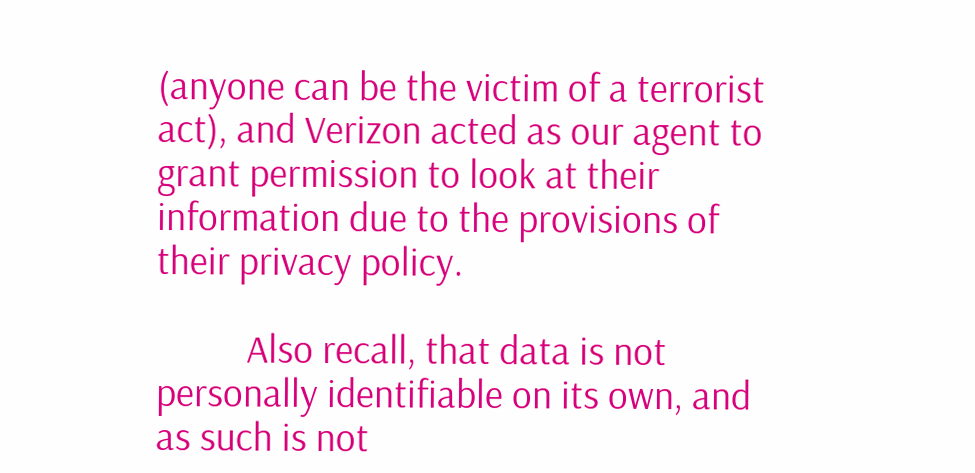(anyone can be the victim of a terrorist act), and Verizon acted as our agent to grant permission to look at their information due to the provisions of their privacy policy.

          Also recall, that data is not personally identifiable on its own, and as such is not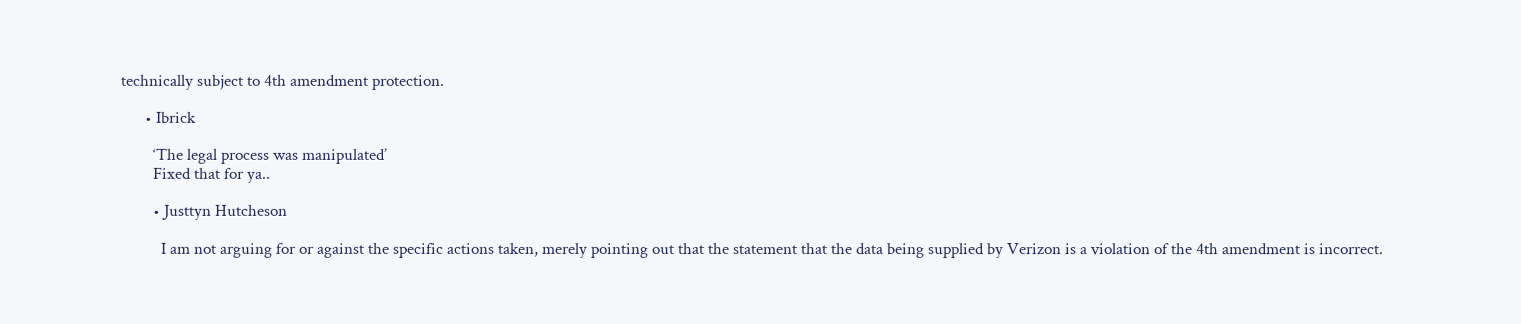technically subject to 4th amendment protection.

      • Ibrick

        ‘The legal process was manipulated’
        Fixed that for ya..

        • Justtyn Hutcheson

          I am not arguing for or against the specific actions taken, merely pointing out that the statement that the data being supplied by Verizon is a violation of the 4th amendment is incorrect.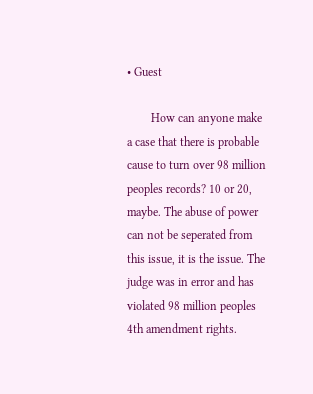• Guest

        How can anyone make a case that there is probable cause to turn over 98 million peoples records? 10 or 20, maybe. The abuse of power can not be seperated from this issue, it is the issue. The judge was in error and has violated 98 million peoples 4th amendment rights.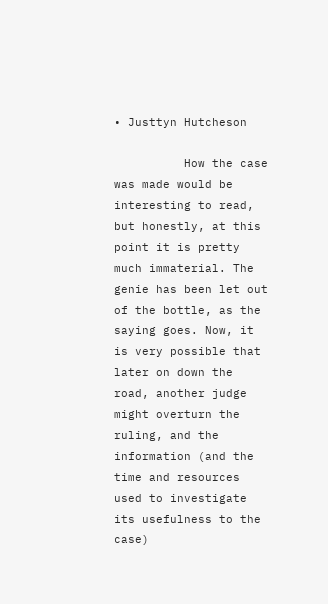• Justtyn Hutcheson

          How the case was made would be interesting to read, but honestly, at this point it is pretty much immaterial. The genie has been let out of the bottle, as the saying goes. Now, it is very possible that later on down the road, another judge might overturn the ruling, and the information (and the time and resources used to investigate its usefulness to the case)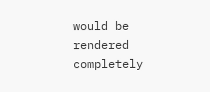would be rendered completely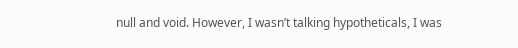null and void. However, I wasn’t talking hypotheticals, I was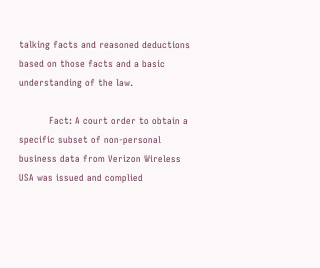talking facts and reasoned deductions based on those facts and a basic understanding of the law.

          Fact: A court order to obtain a specific subset of non-personal business data from Verizon Wireless USA was issued and complied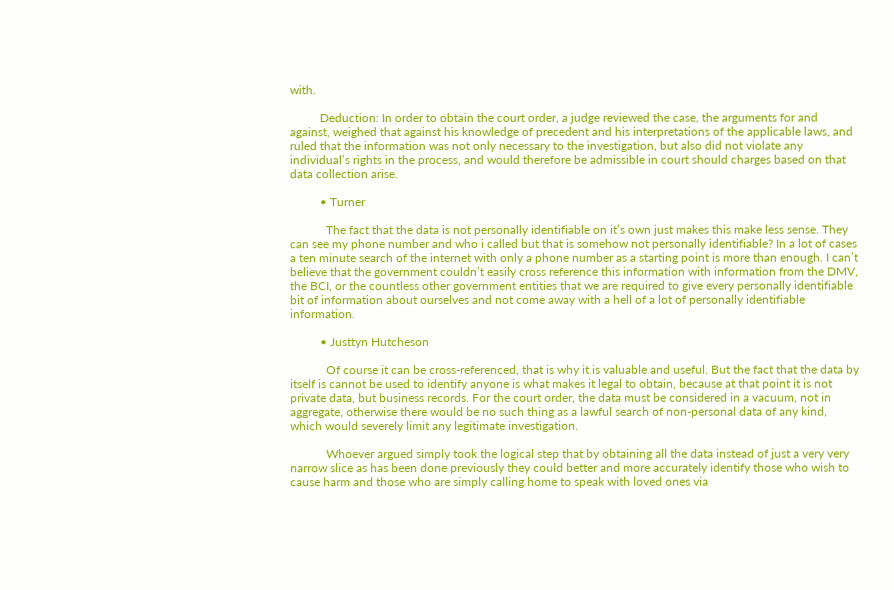with.

          Deduction: In order to obtain the court order, a judge reviewed the case, the arguments for and against, weighed that against his knowledge of precedent and his interpretations of the applicable laws, and ruled that the information was not only necessary to the investigation, but also did not violate any individual’s rights in the process, and would therefore be admissible in court should charges based on that data collection arise.

          • Turner

            The fact that the data is not personally identifiable on it’s own just makes this make less sense. They can see my phone number and who i called but that is somehow not personally identifiable? In a lot of cases a ten minute search of the internet with only a phone number as a starting point is more than enough. I can’t believe that the government couldn’t easily cross reference this information with information from the DMV, the BCI, or the countless other government entities that we are required to give every personally identifiable bit of information about ourselves and not come away with a hell of a lot of personally identifiable information.

          • Justtyn Hutcheson

            Of course it can be cross-referenced, that is why it is valuable and useful. But the fact that the data by itself is cannot be used to identify anyone is what makes it legal to obtain, because at that point it is not private data, but business records. For the court order, the data must be considered in a vacuum, not in aggregate, otherwise there would be no such thing as a lawful search of non-personal data of any kind, which would severely limit any legitimate investigation.

            Whoever argued simply took the logical step that by obtaining all the data instead of just a very very narrow slice as has been done previously they could better and more accurately identify those who wish to cause harm and those who are simply calling home to speak with loved ones via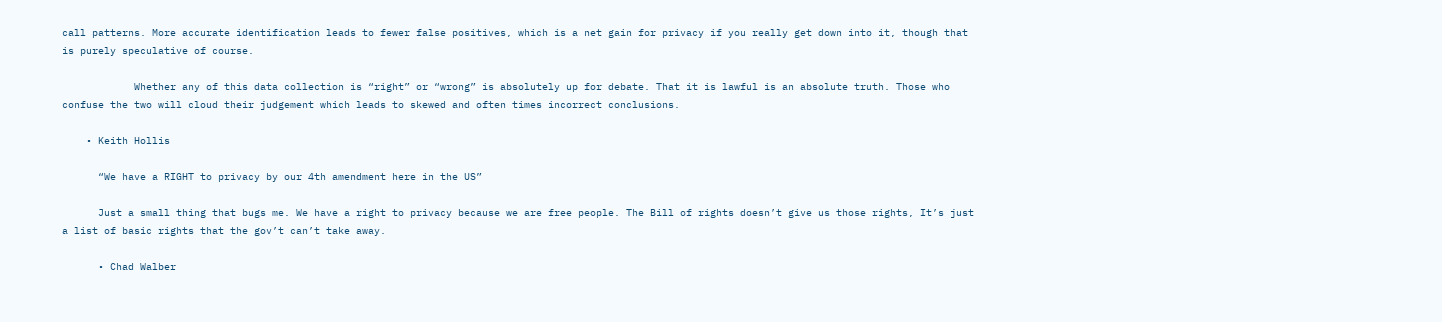call patterns. More accurate identification leads to fewer false positives, which is a net gain for privacy if you really get down into it, though that is purely speculative of course.

            Whether any of this data collection is “right” or “wrong” is absolutely up for debate. That it is lawful is an absolute truth. Those who confuse the two will cloud their judgement which leads to skewed and often times incorrect conclusions.

    • Keith Hollis

      “We have a RIGHT to privacy by our 4th amendment here in the US”

      Just a small thing that bugs me. We have a right to privacy because we are free people. The Bill of rights doesn’t give us those rights, It’s just a list of basic rights that the gov’t can’t take away.

      • Chad Walber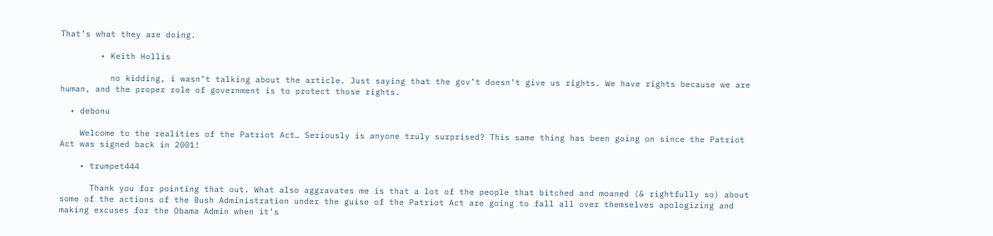That’s what they are doing.

        • Keith Hollis

          no kidding, i wasn’t talking about the article. Just saying that the gov’t doesn’t give us rights. We have rights because we are human, and the proper role of government is to protect those rights.

  • debonu

    Welcome to the realities of the Patriot Act… Seriously is anyone truly surprised? This same thing has been going on since the Patriot Act was signed back in 2001!

    • trumpet444

      Thank you for pointing that out. What also aggravates me is that a lot of the people that bitched and moaned (& rightfully so) about some of the actions of the Bush Administration under the guise of the Patriot Act are going to fall all over themselves apologizing and making excuses for the Obama Admin when it’s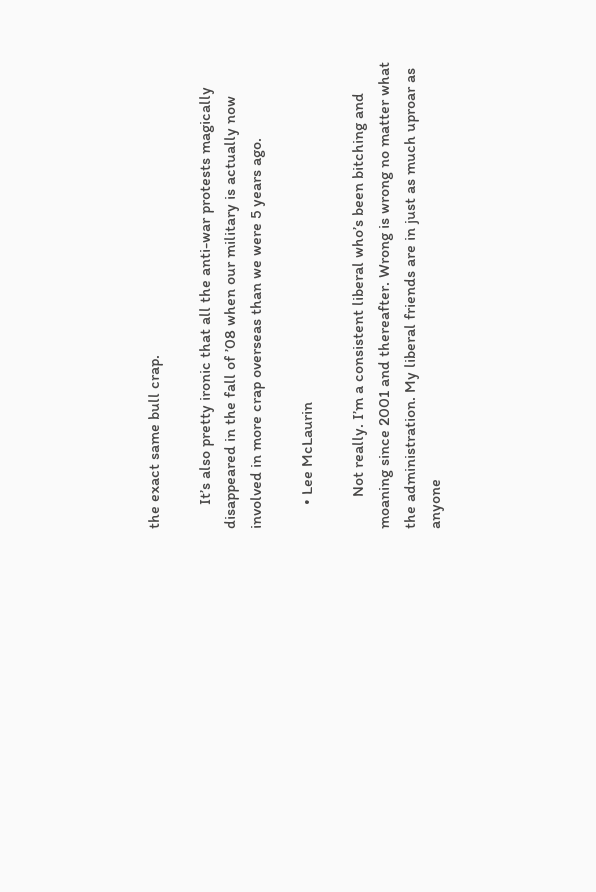the exact same bull crap.

      It’s also pretty ironic that all the anti-war protests magically disappeared in the fall of ’08 when our military is actually now involved in more crap overseas than we were 5 years ago.

      • Lee McLaurin

        Not really. I’m a consistent liberal who’s been bitching and moaning since 2001 and thereafter. Wrong is wrong no matter what the administration. My liberal friends are in just as much uproar as anyone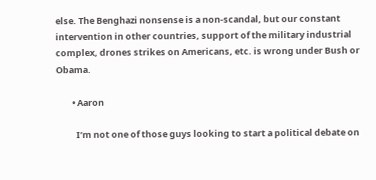else. The Benghazi nonsense is a non-scandal, but our constant intervention in other countries, support of the military industrial complex, drones strikes on Americans, etc. is wrong under Bush or Obama.

        • Aaron

          I’m not one of those guys looking to start a political debate on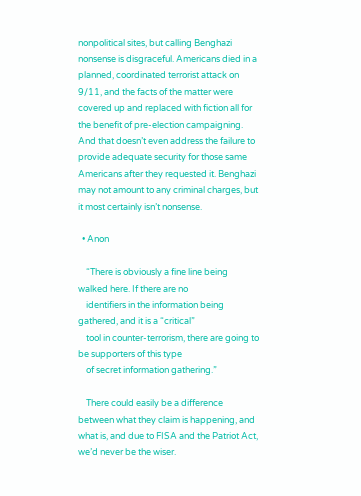nonpolitical sites, but calling Benghazi nonsense is disgraceful. Americans died in a planned, coordinated terrorist attack on 9/11, and the facts of the matter were covered up and replaced with fiction all for the benefit of pre-election campaigning. And that doesn’t even address the failure to provide adequate security for those same Americans after they requested it. Benghazi may not amount to any criminal charges, but it most certainly isn’t nonsense.

  • Anon

    “There is obviously a fine line being walked here. If there are no
    identifiers in the information being gathered, and it is a “critical”
    tool in counter-terrorism, there are going to be supporters of this type
    of secret information gathering.”

    There could easily be a difference between what they claim is happening, and what is, and due to FISA and the Patriot Act, we’d never be the wiser.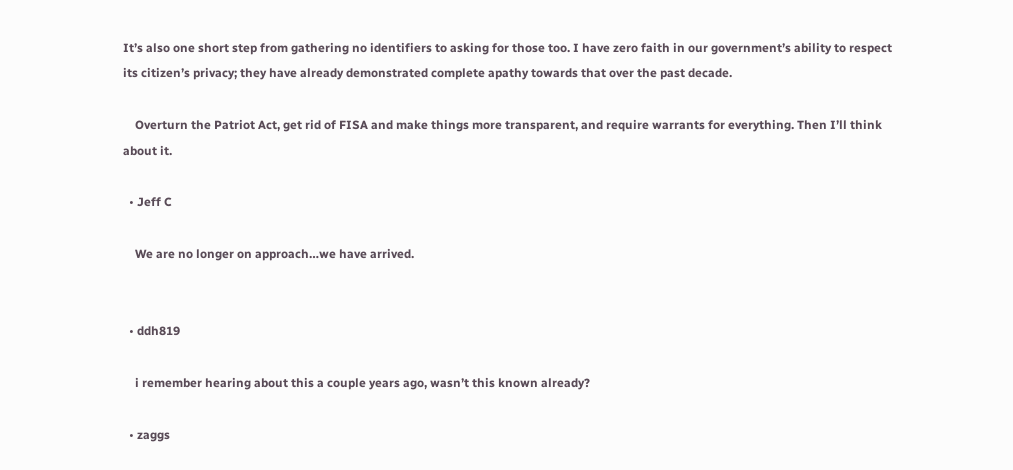It’s also one short step from gathering no identifiers to asking for those too. I have zero faith in our government’s ability to respect its citizen’s privacy; they have already demonstrated complete apathy towards that over the past decade.

    Overturn the Patriot Act, get rid of FISA and make things more transparent, and require warrants for everything. Then I’ll think about it.

  • Jeff C

    We are no longer on approach…we have arrived.


  • ddh819

    i remember hearing about this a couple years ago, wasn’t this known already?

  • zaggs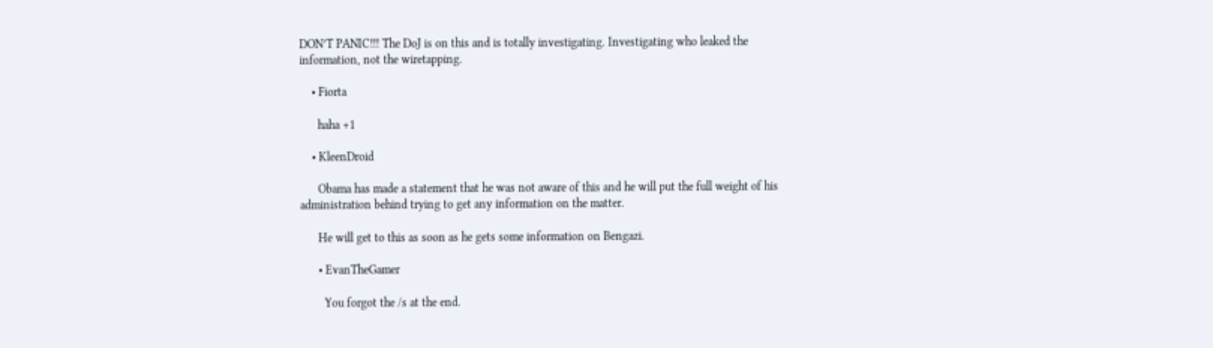DON’T PANIC!!! The DoJ is on this and is totally investigating. Investigating who leaked the information, not the wiretapping.

    • Fiorta

      haha +1

    • KleenDroid

      Obama has made a statement that he was not aware of this and he will put the full weight of his administration behind trying to get any information on the matter.

      He will get to this as soon as he gets some information on Bengazi.

      • EvanTheGamer

        You forgot the /s at the end.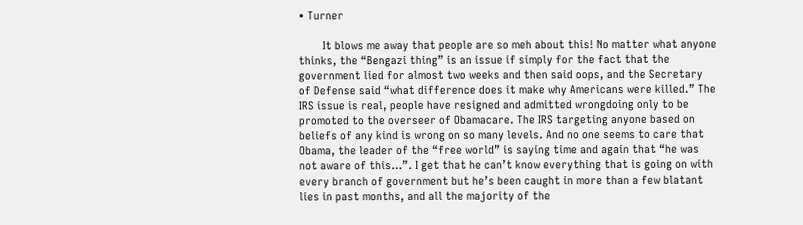• Turner

        It blows me away that people are so meh about this! No matter what anyone thinks, the “Bengazi thing” is an issue if simply for the fact that the government lied for almost two weeks and then said oops, and the Secretary of Defense said “what difference does it make why Americans were killed.” The IRS issue is real, people have resigned and admitted wrongdoing only to be promoted to the overseer of Obamacare. The IRS targeting anyone based on beliefs of any kind is wrong on so many levels. And no one seems to care that Obama, the leader of the “free world” is saying time and again that “he was not aware of this…”. I get that he can’t know everything that is going on with every branch of government but he’s been caught in more than a few blatant lies in past months, and all the majority of the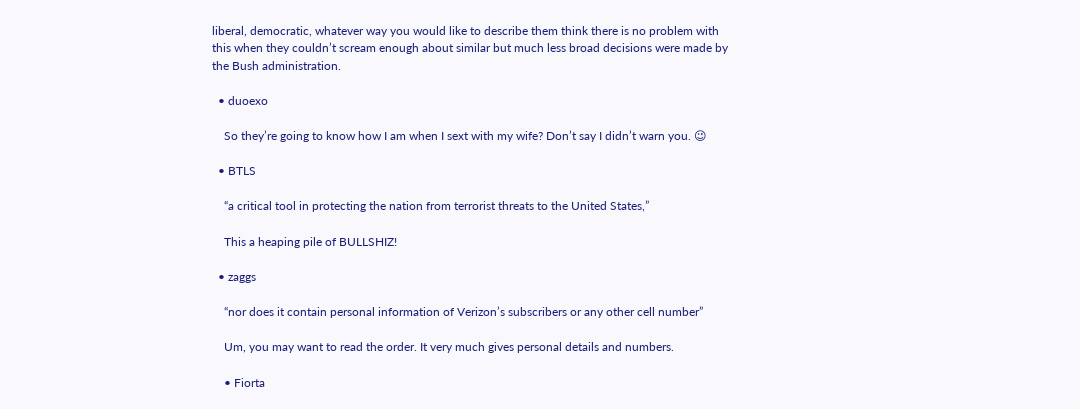liberal, democratic, whatever way you would like to describe them think there is no problem with this when they couldn’t scream enough about similar but much less broad decisions were made by the Bush administration.

  • duoexo

    So they’re going to know how I am when I sext with my wife? Don’t say I didn’t warn you. 😉

  • BTLS

    “a critical tool in protecting the nation from terrorist threats to the United States,”

    This a heaping pile of BULLSHIZ!

  • zaggs

    “nor does it contain personal information of Verizon’s subscribers or any other cell number”

    Um, you may want to read the order. It very much gives personal details and numbers.

    • Fiorta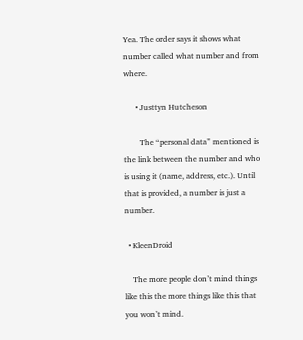Yea. The order says it shows what number called what number and from where.

      • Justtyn Hutcheson

        The “personal data” mentioned is the link between the number and who is using it (name, address, etc.). Until that is provided, a number is just a number.

  • KleenDroid

    The more people don’t mind things like this the more things like this that you won’t mind.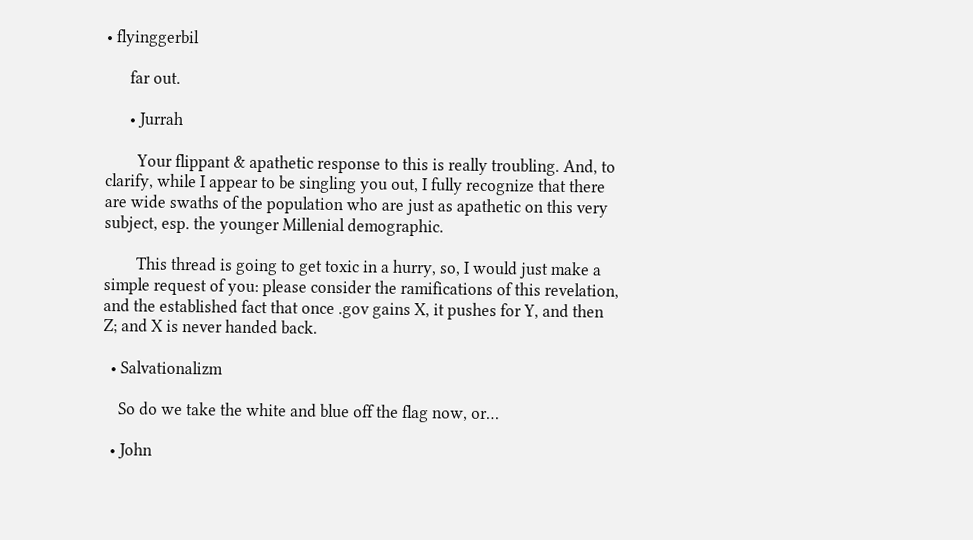• flyinggerbil

      far out.

      • Jurrah

        Your flippant & apathetic response to this is really troubling. And, to clarify, while I appear to be singling you out, I fully recognize that there are wide swaths of the population who are just as apathetic on this very subject, esp. the younger Millenial demographic.

        This thread is going to get toxic in a hurry, so, I would just make a simple request of you: please consider the ramifications of this revelation, and the established fact that once .gov gains X, it pushes for Y, and then Z; and X is never handed back.

  • Salvationalizm

    So do we take the white and blue off the flag now, or…

  • John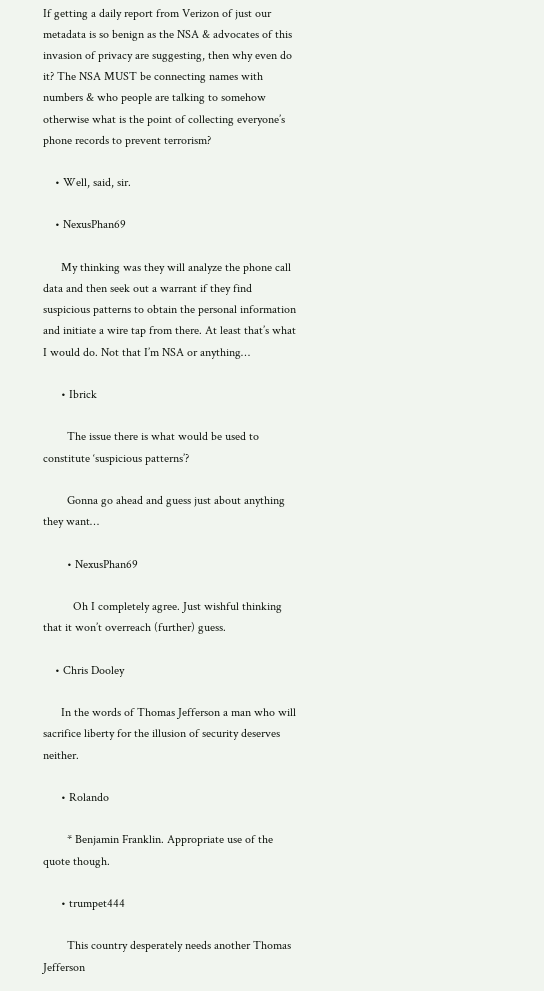If getting a daily report from Verizon of just our metadata is so benign as the NSA & advocates of this invasion of privacy are suggesting, then why even do it? The NSA MUST be connecting names with numbers & who people are talking to somehow otherwise what is the point of collecting everyone’s phone records to prevent terrorism?

    • Well, said, sir.

    • NexusPhan69

      My thinking was they will analyze the phone call data and then seek out a warrant if they find suspicious patterns to obtain the personal information and initiate a wire tap from there. At least that’s what I would do. Not that I’m NSA or anything…

      • Ibrick

        The issue there is what would be used to constitute ‘suspicious patterns’?

        Gonna go ahead and guess just about anything they want…

        • NexusPhan69

          Oh I completely agree. Just wishful thinking that it won’t overreach (further) guess.

    • Chris Dooley

      In the words of Thomas Jefferson a man who will sacrifice liberty for the illusion of security deserves neither.

      • Rolando

        * Benjamin Franklin. Appropriate use of the quote though.

      • trumpet444

        This country desperately needs another Thomas Jefferson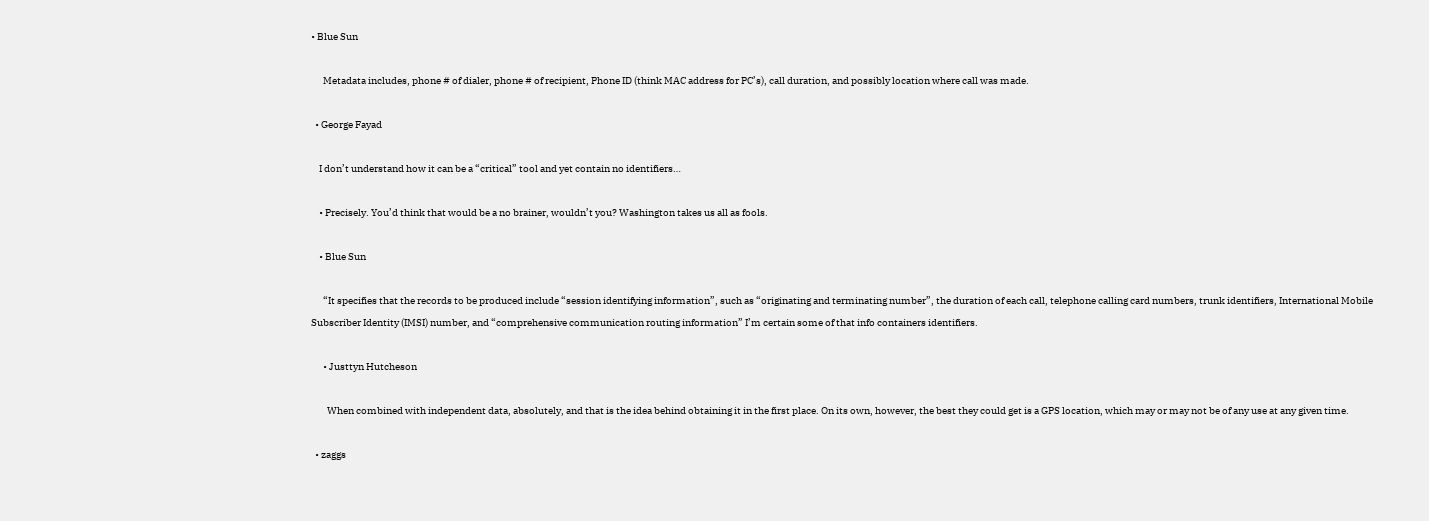• Blue Sun

      Metadata includes, phone # of dialer, phone # of recipient, Phone ID (think MAC address for PC’s), call duration, and possibly location where call was made.

  • George Fayad

    I don’t understand how it can be a “critical” tool and yet contain no identifiers…

    • Precisely. You’d think that would be a no brainer, wouldn’t you? Washington takes us all as fools.

    • Blue Sun

      “It specifies that the records to be produced include “session identifying information”, such as “originating and terminating number”, the duration of each call, telephone calling card numbers, trunk identifiers, International Mobile Subscriber Identity (IMSI) number, and “comprehensive communication routing information” I’m certain some of that info containers identifiers.

      • Justtyn Hutcheson

        When combined with independent data, absolutely, and that is the idea behind obtaining it in the first place. On its own, however, the best they could get is a GPS location, which may or may not be of any use at any given time.

  • zaggs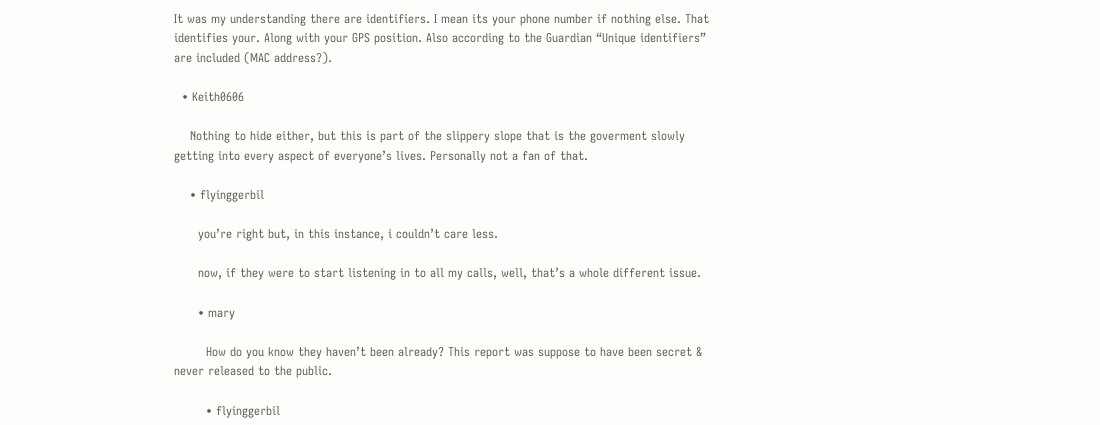It was my understanding there are identifiers. I mean its your phone number if nothing else. That identifies your. Along with your GPS position. Also according to the Guardian “Unique identifiers” are included (MAC address?).

  • Keith0606

    Nothing to hide either, but this is part of the slippery slope that is the goverment slowly getting into every aspect of everyone’s lives. Personally not a fan of that.

    • flyinggerbil

      you’re right but, in this instance, i couldn’t care less.

      now, if they were to start listening in to all my calls, well, that’s a whole different issue.

      • mary

        How do you know they haven’t been already? This report was suppose to have been secret & never released to the public.

        • flyinggerbil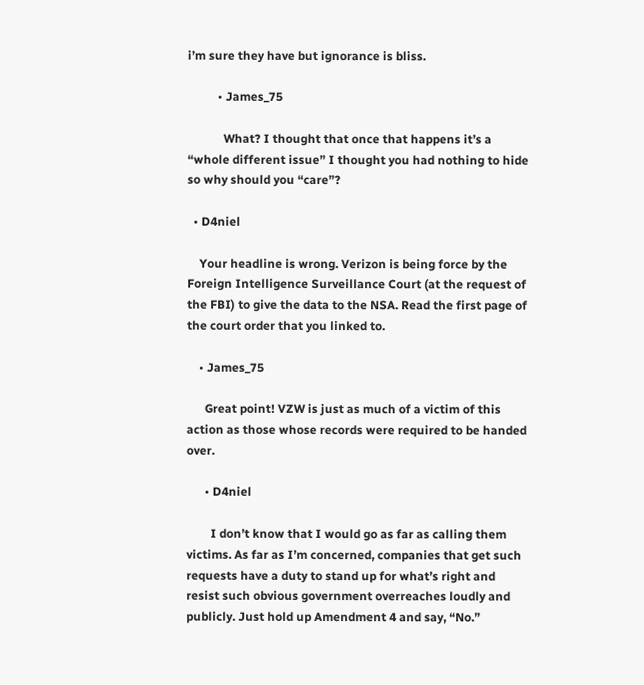i’m sure they have but ignorance is bliss.

          • James_75

            What? I thought that once that happens it’s a “whole different issue” I thought you had nothing to hide so why should you “care”?

  • D4niel

    Your headline is wrong. Verizon is being force by the Foreign Intelligence Surveillance Court (at the request of the FBI) to give the data to the NSA. Read the first page of the court order that you linked to.

    • James_75

      Great point! VZW is just as much of a victim of this action as those whose records were required to be handed over.

      • D4niel

        I don’t know that I would go as far as calling them victims. As far as I’m concerned, companies that get such requests have a duty to stand up for what’s right and resist such obvious government overreaches loudly and publicly. Just hold up Amendment 4 and say, “No.”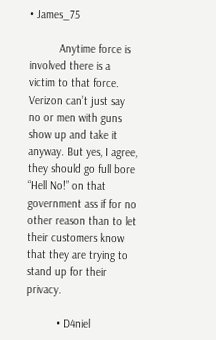• James_75

          Anytime force is involved there is a victim to that force. Verizon can’t just say no or men with guns show up and take it anyway. But yes, I agree, they should go full bore “Hell No!” on that government ass if for no other reason than to let their customers know that they are trying to stand up for their privacy.

          • D4niel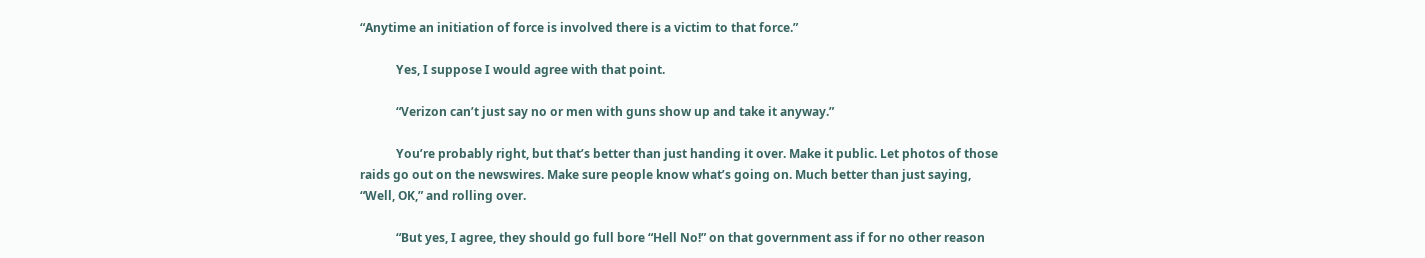“Anytime an initiation of force is involved there is a victim to that force.”

            Yes, I suppose I would agree with that point.

            “Verizon can’t just say no or men with guns show up and take it anyway.”

            You’re probably right, but that’s better than just handing it over. Make it public. Let photos of those raids go out on the newswires. Make sure people know what’s going on. Much better than just saying, “Well, OK,” and rolling over.

            “But yes, I agree, they should go full bore “Hell No!” on that government ass if for no other reason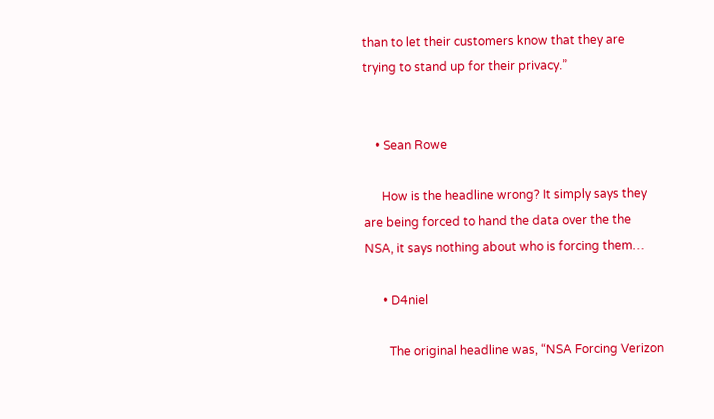than to let their customers know that they are trying to stand up for their privacy.”


    • Sean Rowe

      How is the headline wrong? It simply says they are being forced to hand the data over the the NSA, it says nothing about who is forcing them…

      • D4niel

        The original headline was, “NSA Forcing Verizon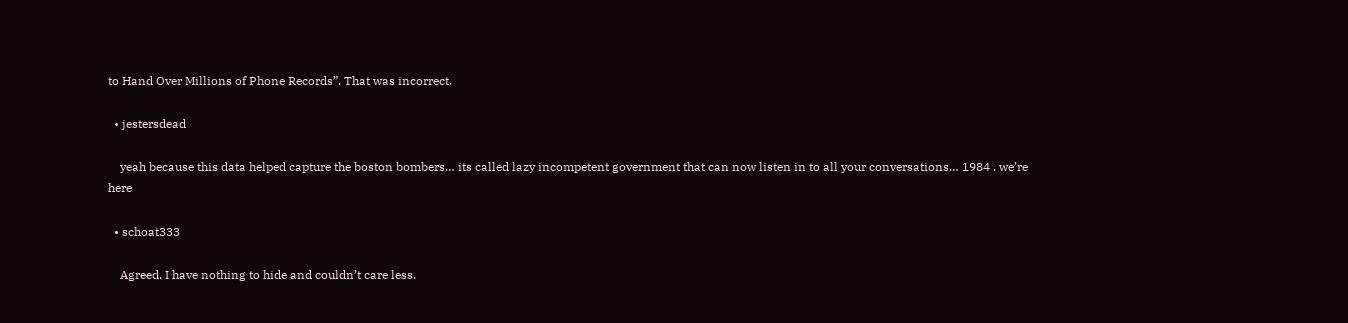to Hand Over Millions of Phone Records”. That was incorrect.

  • jestersdead

    yeah because this data helped capture the boston bombers… its called lazy incompetent government that can now listen in to all your conversations… 1984 . we’re here

  • schoat333

    Agreed. I have nothing to hide and couldn’t care less.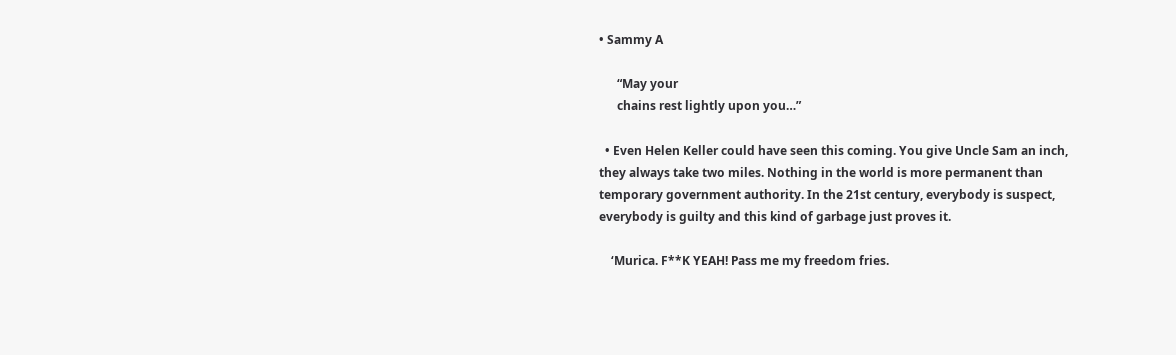• Sammy A

      “May your
      chains rest lightly upon you…”

  • Even Helen Keller could have seen this coming. You give Uncle Sam an inch, they always take two miles. Nothing in the world is more permanent than temporary government authority. In the 21st century, everybody is suspect, everybody is guilty and this kind of garbage just proves it.

    ‘Murica. F**K YEAH! Pass me my freedom fries.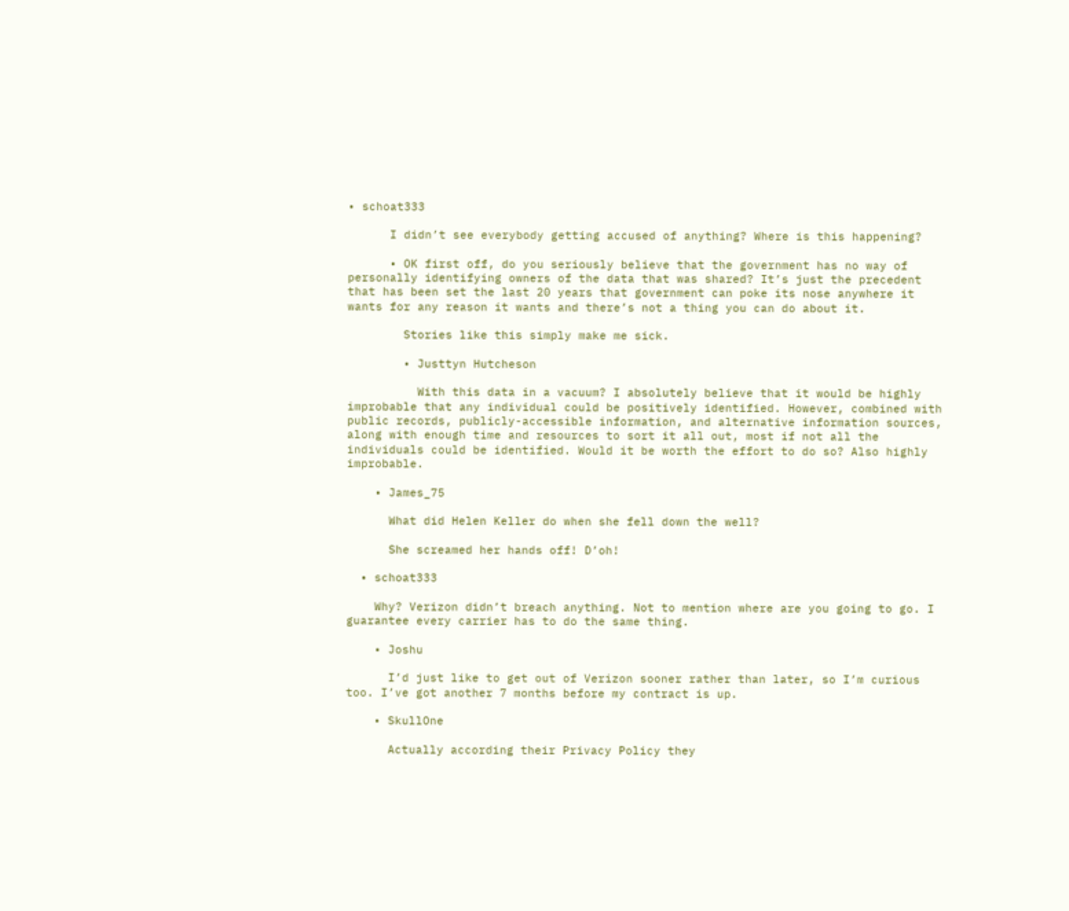• schoat333

      I didn’t see everybody getting accused of anything? Where is this happening?

      • OK first off, do you seriously believe that the government has no way of personally identifying owners of the data that was shared? It’s just the precedent that has been set the last 20 years that government can poke its nose anywhere it wants for any reason it wants and there’s not a thing you can do about it.

        Stories like this simply make me sick.

        • Justtyn Hutcheson

          With this data in a vacuum? I absolutely believe that it would be highly improbable that any individual could be positively identified. However, combined with public records, publicly-accessible information, and alternative information sources, along with enough time and resources to sort it all out, most if not all the individuals could be identified. Would it be worth the effort to do so? Also highly improbable.

    • James_75

      What did Helen Keller do when she fell down the well?

      She screamed her hands off! D’oh!

  • schoat333

    Why? Verizon didn’t breach anything. Not to mention where are you going to go. I guarantee every carrier has to do the same thing.

    • Joshu

      I’d just like to get out of Verizon sooner rather than later, so I’m curious too. I’ve got another 7 months before my contract is up.

    • SkullOne

      Actually according their Privacy Policy they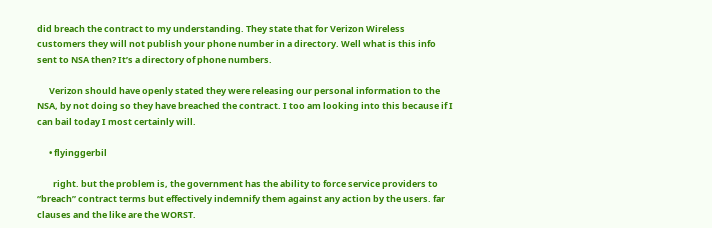did breach the contract to my understanding. They state that for Verizon Wireless customers they will not publish your phone number in a directory. Well what is this info sent to NSA then? It’s a directory of phone numbers.

      Verizon should have openly stated they were releasing our personal information to the NSA, by not doing so they have breached the contract. I too am looking into this because if I can bail today I most certainly will.

      • flyinggerbil

        right. but the problem is, the government has the ability to force service providers to “breach” contract terms but effectively indemnify them against any action by the users. far clauses and the like are the WORST.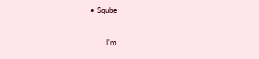• Sqube

        I’m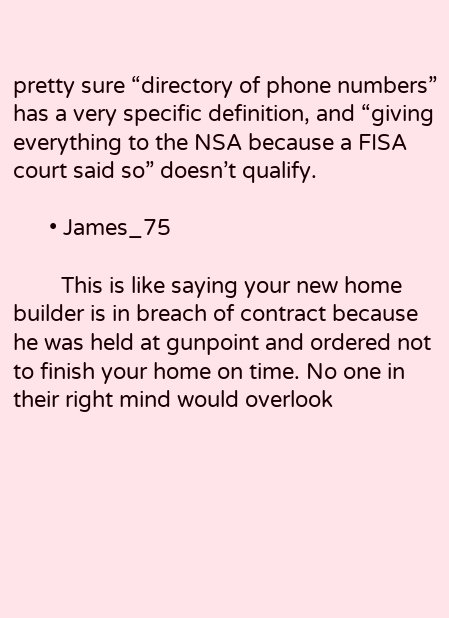pretty sure “directory of phone numbers” has a very specific definition, and “giving everything to the NSA because a FISA court said so” doesn’t qualify.

      • James_75

        This is like saying your new home builder is in breach of contract because he was held at gunpoint and ordered not to finish your home on time. No one in their right mind would overlook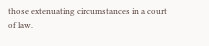those extenuating circumstances in a court of law.